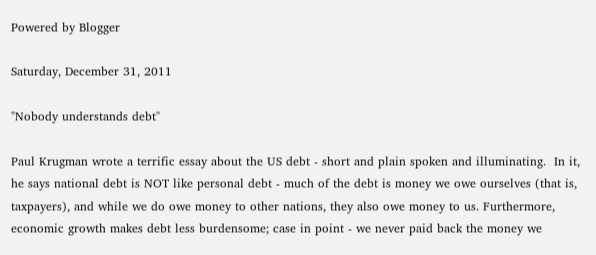Powered by Blogger

Saturday, December 31, 2011

"Nobody understands debt"

Paul Krugman wrote a terrific essay about the US debt - short and plain spoken and illuminating.  In it, he says national debt is NOT like personal debt - much of the debt is money we owe ourselves (that is, taxpayers), and while we do owe money to other nations, they also owe money to us. Furthermore, economic growth makes debt less burdensome; case in point - we never paid back the money we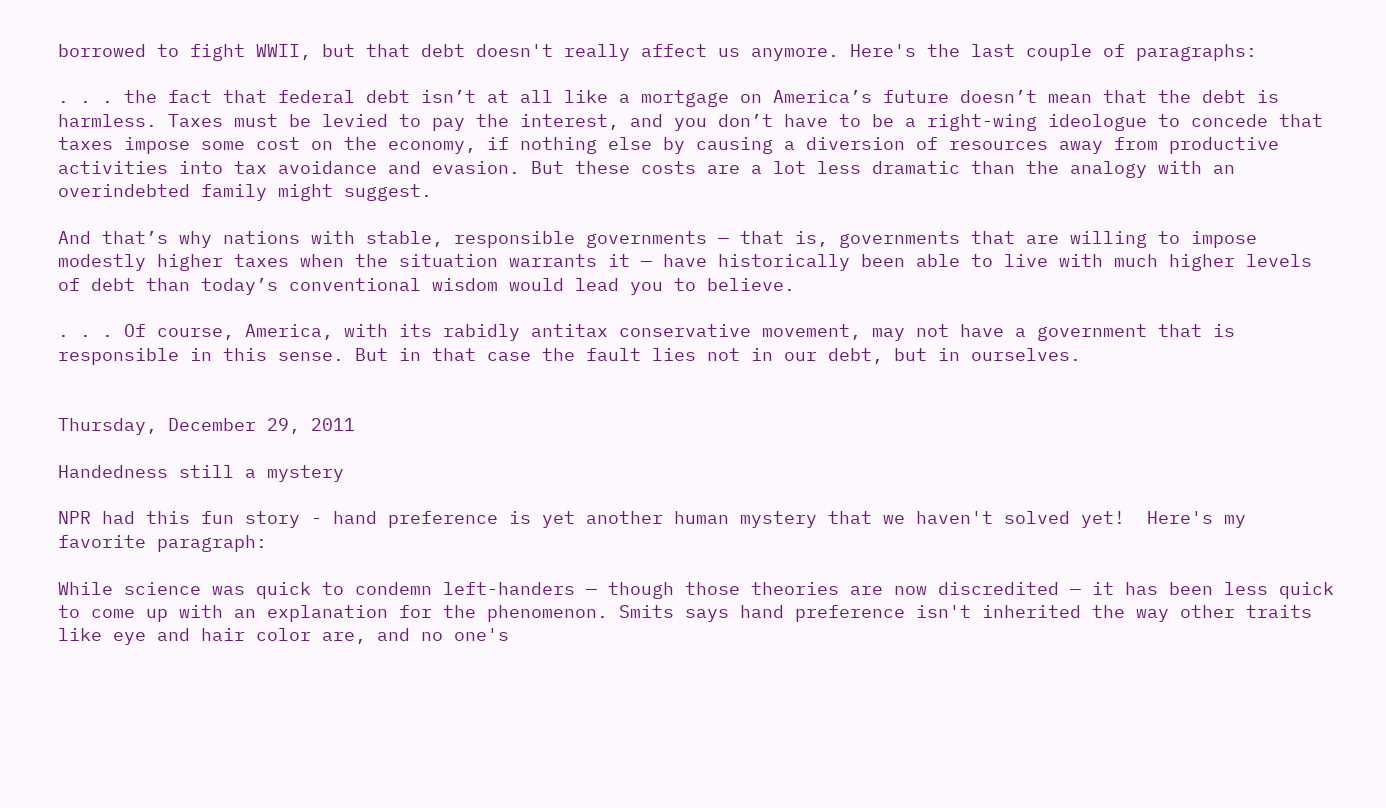borrowed to fight WWII, but that debt doesn't really affect us anymore. Here's the last couple of paragraphs:

. . . the fact that federal debt isn’t at all like a mortgage on America’s future doesn’t mean that the debt is harmless. Taxes must be levied to pay the interest, and you don’t have to be a right-wing ideologue to concede that taxes impose some cost on the economy, if nothing else by causing a diversion of resources away from productive activities into tax avoidance and evasion. But these costs are a lot less dramatic than the analogy with an overindebted family might suggest.

And that’s why nations with stable, responsible governments — that is, governments that are willing to impose modestly higher taxes when the situation warrants it — have historically been able to live with much higher levels of debt than today’s conventional wisdom would lead you to believe.

. . . Of course, America, with its rabidly antitax conservative movement, may not have a government that is responsible in this sense. But in that case the fault lies not in our debt, but in ourselves.


Thursday, December 29, 2011

Handedness still a mystery

NPR had this fun story - hand preference is yet another human mystery that we haven't solved yet!  Here's my favorite paragraph:

While science was quick to condemn left-handers — though those theories are now discredited — it has been less quick to come up with an explanation for the phenomenon. Smits says hand preference isn't inherited the way other traits like eye and hair color are, and no one's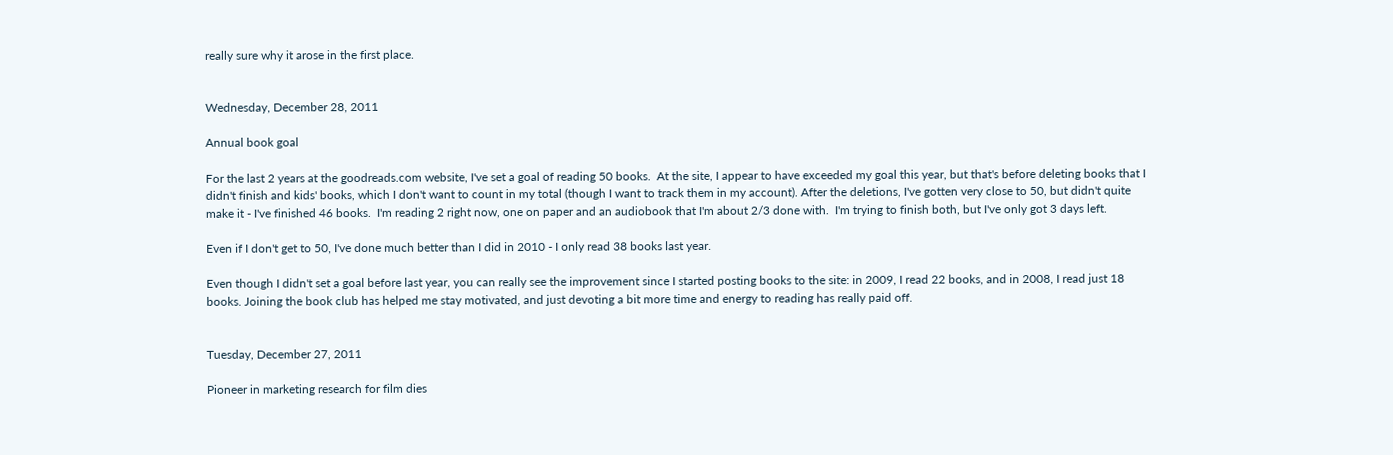really sure why it arose in the first place.


Wednesday, December 28, 2011

Annual book goal

For the last 2 years at the goodreads.com website, I've set a goal of reading 50 books.  At the site, I appear to have exceeded my goal this year, but that's before deleting books that I didn't finish and kids' books, which I don't want to count in my total (though I want to track them in my account). After the deletions, I've gotten very close to 50, but didn't quite make it - I've finished 46 books.  I'm reading 2 right now, one on paper and an audiobook that I'm about 2/3 done with.  I'm trying to finish both, but I've only got 3 days left.

Even if I don't get to 50, I've done much better than I did in 2010 - I only read 38 books last year.

Even though I didn't set a goal before last year, you can really see the improvement since I started posting books to the site: in 2009, I read 22 books, and in 2008, I read just 18 books. Joining the book club has helped me stay motivated, and just devoting a bit more time and energy to reading has really paid off.


Tuesday, December 27, 2011

Pioneer in marketing research for film dies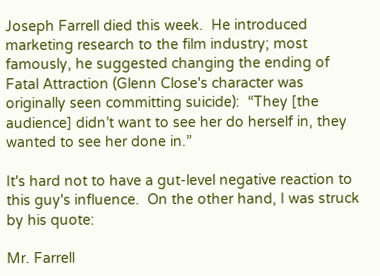Joseph Farrell died this week.  He introduced marketing research to the film industry; most famously, he suggested changing the ending of Fatal Attraction (Glenn Close's character was originally seen committing suicide):  “They [the audience] didn’t want to see her do herself in, they wanted to see her done in.”

It's hard not to have a gut-level negative reaction to this guy's influence.  On the other hand, I was struck by his quote:

Mr. Farrell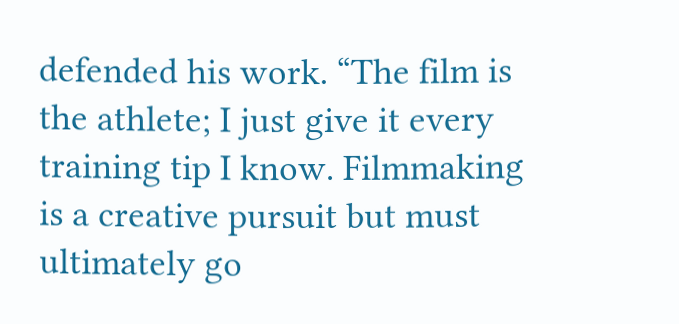defended his work. “The film is the athlete; I just give it every training tip I know. Filmmaking is a creative pursuit but must ultimately go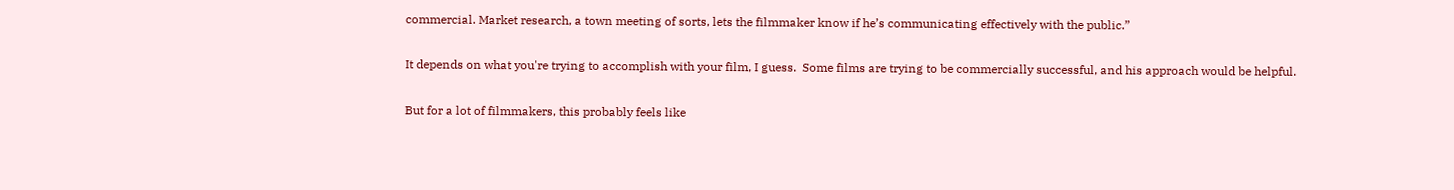commercial. Market research, a town meeting of sorts, lets the filmmaker know if he’s communicating effectively with the public.”

It depends on what you're trying to accomplish with your film, I guess.  Some films are trying to be commercially successful, and his approach would be helpful.

But for a lot of filmmakers, this probably feels like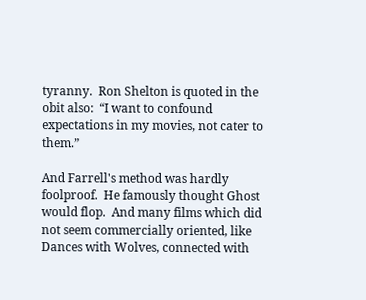tyranny.  Ron Shelton is quoted in the obit also:  “I want to confound expectations in my movies, not cater to them.”

And Farrell's method was hardly foolproof.  He famously thought Ghost would flop.  And many films which did not seem commercially oriented, like Dances with Wolves, connected with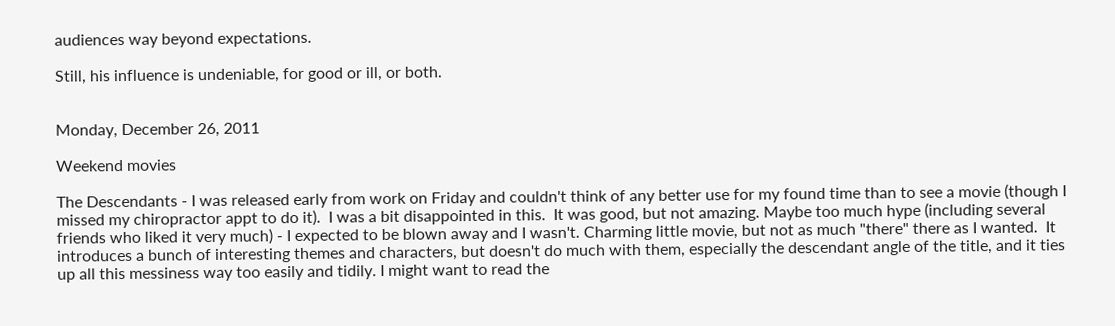audiences way beyond expectations.

Still, his influence is undeniable, for good or ill, or both.


Monday, December 26, 2011

Weekend movies

The Descendants - I was released early from work on Friday and couldn't think of any better use for my found time than to see a movie (though I missed my chiropractor appt to do it).  I was a bit disappointed in this.  It was good, but not amazing. Maybe too much hype (including several friends who liked it very much) - I expected to be blown away and I wasn't. Charming little movie, but not as much "there" there as I wanted.  It introduces a bunch of interesting themes and characters, but doesn't do much with them, especially the descendant angle of the title, and it ties up all this messiness way too easily and tidily. I might want to read the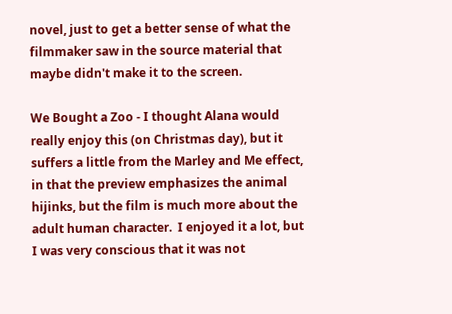novel, just to get a better sense of what the filmmaker saw in the source material that maybe didn't make it to the screen.

We Bought a Zoo - I thought Alana would really enjoy this (on Christmas day), but it suffers a little from the Marley and Me effect, in that the preview emphasizes the animal hijinks, but the film is much more about the adult human character.  I enjoyed it a lot, but I was very conscious that it was not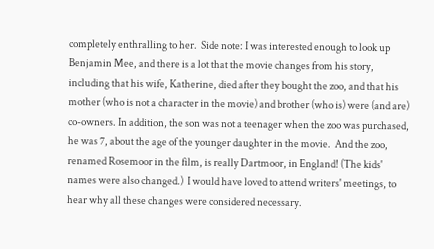completely enthralling to her.  Side note: I was interested enough to look up Benjamin Mee, and there is a lot that the movie changes from his story, including that his wife, Katherine, died after they bought the zoo, and that his mother (who is not a character in the movie) and brother (who is) were (and are) co-owners. In addition, the son was not a teenager when the zoo was purchased, he was 7, about the age of the younger daughter in the movie.  And the zoo, renamed Rosemoor in the film, is really Dartmoor, in England! (The kids' names were also changed.)  I would have loved to attend writers' meetings, to hear why all these changes were considered necessary.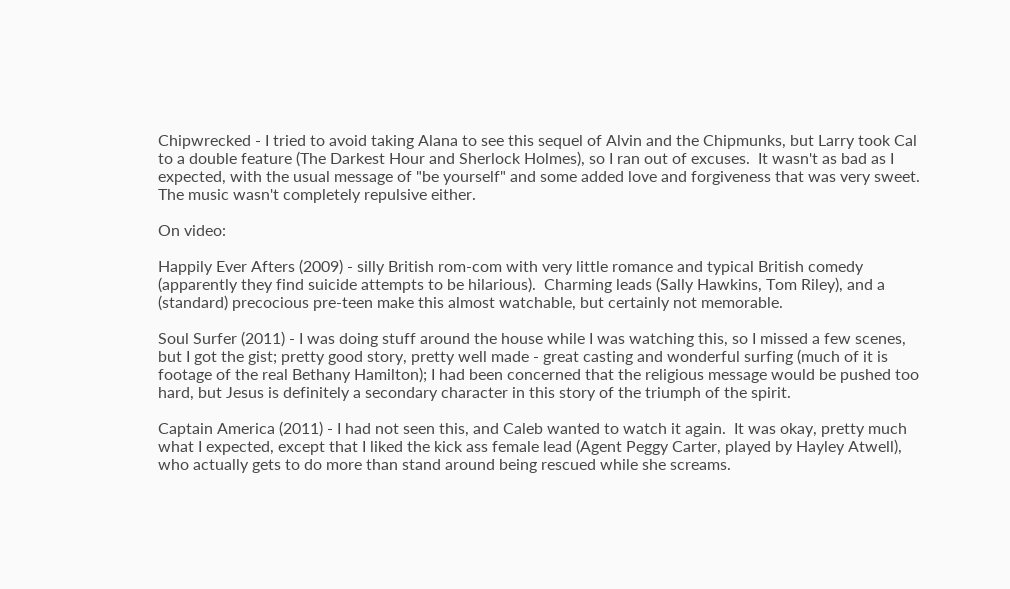Chipwrecked - I tried to avoid taking Alana to see this sequel of Alvin and the Chipmunks, but Larry took Cal to a double feature (The Darkest Hour and Sherlock Holmes), so I ran out of excuses.  It wasn't as bad as I expected, with the usual message of "be yourself" and some added love and forgiveness that was very sweet.  The music wasn't completely repulsive either.

On video:

Happily Ever Afters (2009) - silly British rom-com with very little romance and typical British comedy (apparently they find suicide attempts to be hilarious).  Charming leads (Sally Hawkins, Tom Riley), and a (standard) precocious pre-teen make this almost watchable, but certainly not memorable.

Soul Surfer (2011) - I was doing stuff around the house while I was watching this, so I missed a few scenes, but I got the gist; pretty good story, pretty well made - great casting and wonderful surfing (much of it is footage of the real Bethany Hamilton); I had been concerned that the religious message would be pushed too hard, but Jesus is definitely a secondary character in this story of the triumph of the spirit.

Captain America (2011) - I had not seen this, and Caleb wanted to watch it again.  It was okay, pretty much what I expected, except that I liked the kick ass female lead (Agent Peggy Carter, played by Hayley Atwell), who actually gets to do more than stand around being rescued while she screams.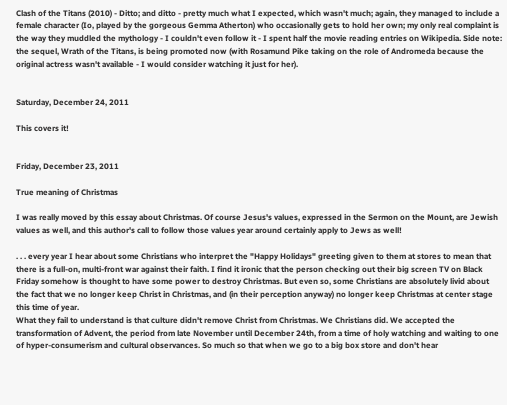Clash of the Titans (2010) - Ditto; and ditto - pretty much what I expected, which wasn't much; again, they managed to include a female character (Io, played by the gorgeous Gemma Atherton) who occasionally gets to hold her own; my only real complaint is the way they muddled the mythology - I couldn't even follow it - I spent half the movie reading entries on Wikipedia. Side note: the sequel, Wrath of the Titans, is being promoted now (with Rosamund Pike taking on the role of Andromeda because the original actress wasn't available - I would consider watching it just for her).


Saturday, December 24, 2011

This covers it!


Friday, December 23, 2011

True meaning of Christmas

I was really moved by this essay about Christmas. Of course Jesus's values, expressed in the Sermon on the Mount, are Jewish values as well, and this author's call to follow those values year around certainly apply to Jews as well!

. . . every year I hear about some Christians who interpret the "Happy Holidays" greeting given to them at stores to mean that there is a full-on, multi-front war against their faith. I find it ironic that the person checking out their big screen TV on Black Friday somehow is thought to have some power to destroy Christmas. But even so, some Christians are absolutely livid about the fact that we no longer keep Christ in Christmas, and (in their perception anyway) no longer keep Christmas at center stage this time of year.
What they fail to understand is that culture didn't remove Christ from Christmas. We Christians did. We accepted the transformation of Advent, the period from late November until December 24th, from a time of holy watching and waiting to one of hyper-consumerism and cultural observances. So much so that when we go to a big box store and don't hear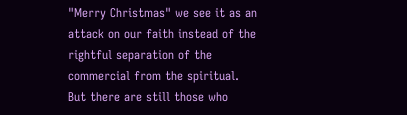"Merry Christmas" we see it as an attack on our faith instead of the rightful separation of the commercial from the spiritual.
But there are still those who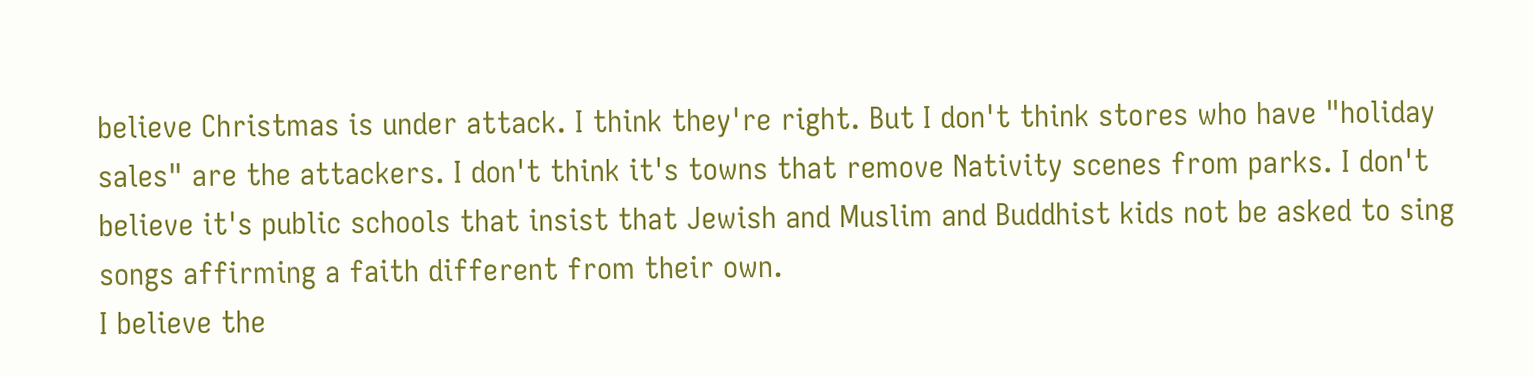believe Christmas is under attack. I think they're right. But I don't think stores who have "holiday sales" are the attackers. I don't think it's towns that remove Nativity scenes from parks. I don't believe it's public schools that insist that Jewish and Muslim and Buddhist kids not be asked to sing songs affirming a faith different from their own.
I believe the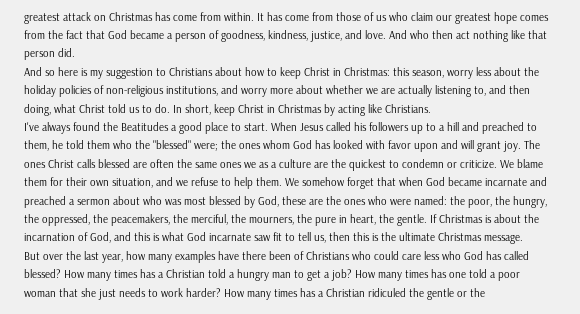greatest attack on Christmas has come from within. It has come from those of us who claim our greatest hope comes from the fact that God became a person of goodness, kindness, justice, and love. And who then act nothing like that person did.
And so here is my suggestion to Christians about how to keep Christ in Christmas: this season, worry less about the holiday policies of non-religious institutions, and worry more about whether we are actually listening to, and then doing, what Christ told us to do. In short, keep Christ in Christmas by acting like Christians.
I've always found the Beatitudes a good place to start. When Jesus called his followers up to a hill and preached to them, he told them who the "blessed" were; the ones whom God has looked with favor upon and will grant joy. The ones Christ calls blessed are often the same ones we as a culture are the quickest to condemn or criticize. We blame them for their own situation, and we refuse to help them. We somehow forget that when God became incarnate and preached a sermon about who was most blessed by God, these are the ones who were named: the poor, the hungry, the oppressed, the peacemakers, the merciful, the mourners, the pure in heart, the gentle. If Christmas is about the incarnation of God, and this is what God incarnate saw fit to tell us, then this is the ultimate Christmas message.
But over the last year, how many examples have there been of Christians who could care less who God has called blessed? How many times has a Christian told a hungry man to get a job? How many times has one told a poor woman that she just needs to work harder? How many times has a Christian ridiculed the gentle or the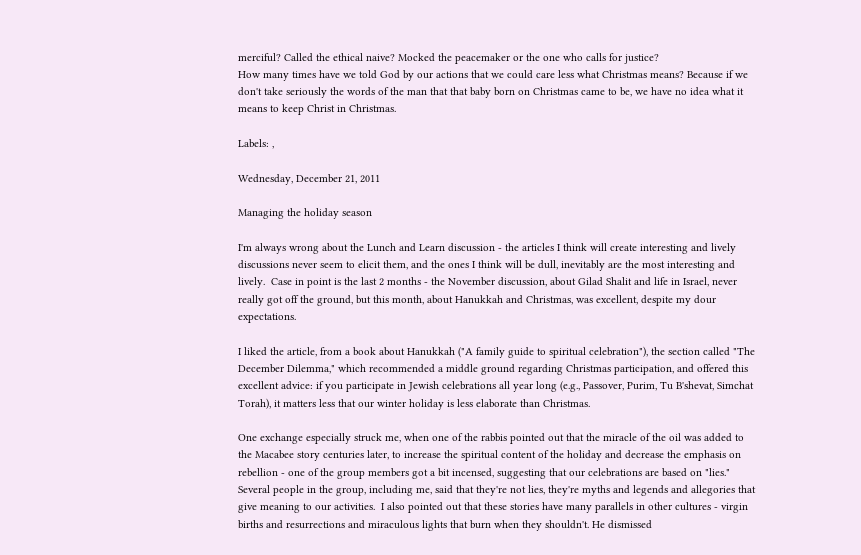merciful? Called the ethical naive? Mocked the peacemaker or the one who calls for justice?
How many times have we told God by our actions that we could care less what Christmas means? Because if we don't take seriously the words of the man that that baby born on Christmas came to be, we have no idea what it means to keep Christ in Christmas.

Labels: ,

Wednesday, December 21, 2011

Managing the holiday season

I'm always wrong about the Lunch and Learn discussion - the articles I think will create interesting and lively discussions never seem to elicit them, and the ones I think will be dull, inevitably are the most interesting and lively.  Case in point is the last 2 months - the November discussion, about Gilad Shalit and life in Israel, never really got off the ground, but this month, about Hanukkah and Christmas, was excellent, despite my dour expectations.

I liked the article, from a book about Hanukkah ("A family guide to spiritual celebration"), the section called "The December Dilemma," which recommended a middle ground regarding Christmas participation, and offered this excellent advice: if you participate in Jewish celebrations all year long (e.g., Passover, Purim, Tu B'shevat, Simchat Torah), it matters less that our winter holiday is less elaborate than Christmas.

One exchange especially struck me, when one of the rabbis pointed out that the miracle of the oil was added to the Macabee story centuries later, to increase the spiritual content of the holiday and decrease the emphasis on rebellion - one of the group members got a bit incensed, suggesting that our celebrations are based on "lies."  Several people in the group, including me, said that they're not lies, they're myths and legends and allegories that give meaning to our activities.  I also pointed out that these stories have many parallels in other cultures - virgin births and resurrections and miraculous lights that burn when they shouldn't. He dismissed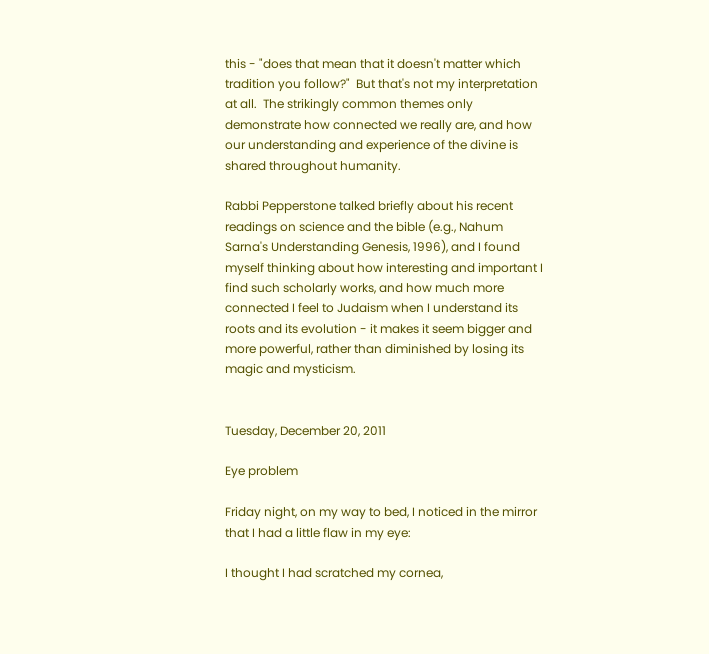this - "does that mean that it doesn't matter which tradition you follow?"  But that's not my interpretation at all.  The strikingly common themes only demonstrate how connected we really are, and how our understanding and experience of the divine is shared throughout humanity.

Rabbi Pepperstone talked briefly about his recent readings on science and the bible (e.g., Nahum Sarna's Understanding Genesis, 1996), and I found myself thinking about how interesting and important I find such scholarly works, and how much more connected I feel to Judaism when I understand its roots and its evolution - it makes it seem bigger and more powerful, rather than diminished by losing its magic and mysticism.


Tuesday, December 20, 2011

Eye problem

Friday night, on my way to bed, I noticed in the mirror that I had a little flaw in my eye:

I thought I had scratched my cornea,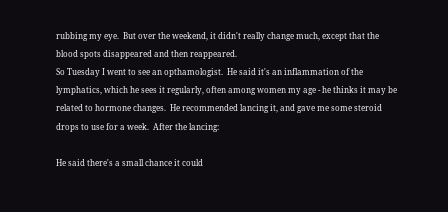rubbing my eye.  But over the weekend, it didn't really change much, except that the blood spots disappeared and then reappeared.
So Tuesday I went to see an opthamologist.  He said it's an inflammation of the lymphatics, which he sees it regularly, often among women my age - he thinks it may be related to hormone changes.  He recommended lancing it, and gave me some steroid drops to use for a week.  After the lancing:

He said there's a small chance it could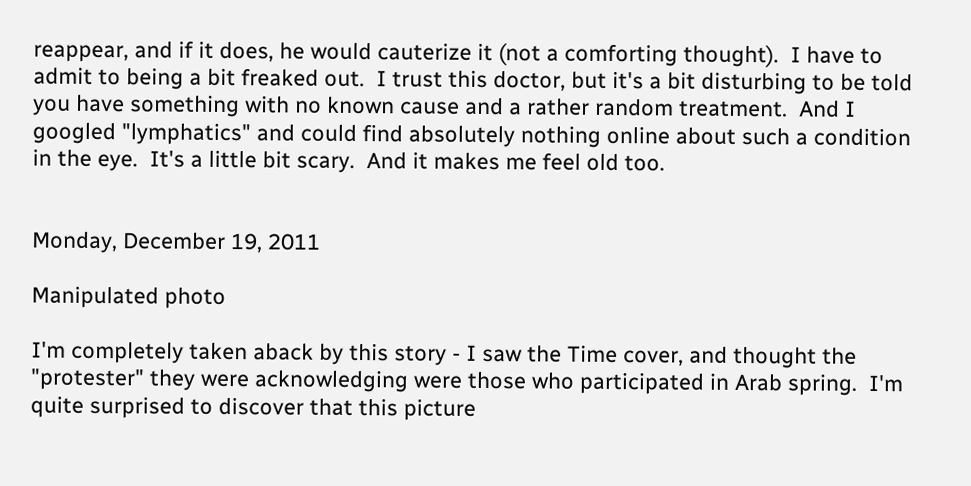reappear, and if it does, he would cauterize it (not a comforting thought).  I have to admit to being a bit freaked out.  I trust this doctor, but it's a bit disturbing to be told you have something with no known cause and a rather random treatment.  And I googled "lymphatics" and could find absolutely nothing online about such a condition in the eye.  It's a little bit scary.  And it makes me feel old too.


Monday, December 19, 2011

Manipulated photo

I'm completely taken aback by this story - I saw the Time cover, and thought the "protester" they were acknowledging were those who participated in Arab spring.  I'm quite surprised to discover that this picture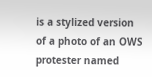is a stylized version of a photo of an OWS protester named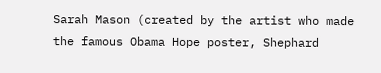Sarah Mason (created by the artist who made the famous Obama Hope poster, Shephard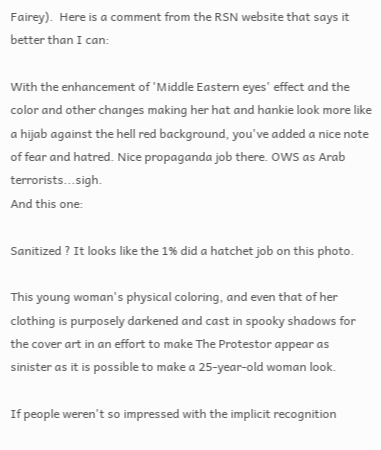Fairey).  Here is a comment from the RSN website that says it better than I can:

With the enhancement of 'Middle Eastern eyes' effect and the color and other changes making her hat and hankie look more like a hijab against the hell red background, you've added a nice note of fear and hatred. Nice propaganda job there. OWS as Arab terrorists...sigh.
And this one:

Sanitized ? It looks like the 1% did a hatchet job on this photo.

This young woman's physical coloring, and even that of her clothing is purposely darkened and cast in spooky shadows for the cover art in an effort to make The Protestor appear as sinister as it is possible to make a 25-year-old woman look.

If people weren't so impressed with the implicit recognition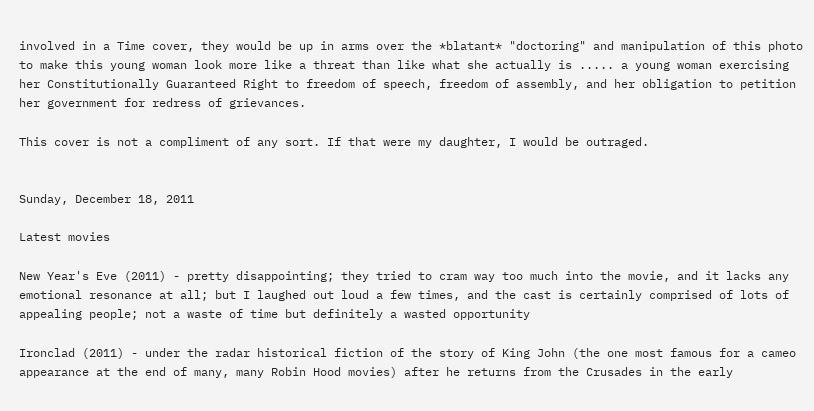involved in a Time cover, they would be up in arms over the *blatant* "doctoring" and manipulation of this photo to make this young woman look more like a threat than like what she actually is ..... a young woman exercising her Constitutionally Guaranteed Right to freedom of speech, freedom of assembly, and her obligation to petition her government for redress of grievances.

This cover is not a compliment of any sort. If that were my daughter, I would be outraged.


Sunday, December 18, 2011

Latest movies

New Year's Eve (2011) - pretty disappointing; they tried to cram way too much into the movie, and it lacks any emotional resonance at all; but I laughed out loud a few times, and the cast is certainly comprised of lots of appealing people; not a waste of time but definitely a wasted opportunity

Ironclad (2011) - under the radar historical fiction of the story of King John (the one most famous for a cameo appearance at the end of many, many Robin Hood movies) after he returns from the Crusades in the early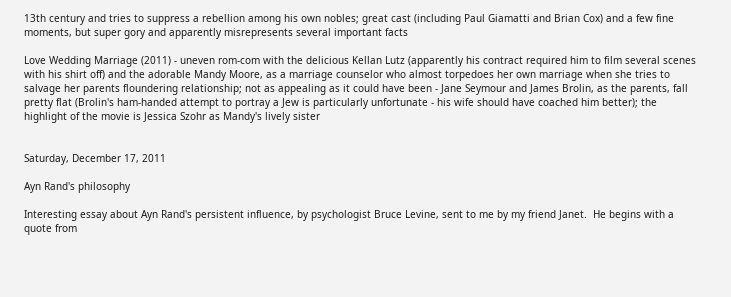13th century and tries to suppress a rebellion among his own nobles; great cast (including Paul Giamatti and Brian Cox) and a few fine moments, but super gory and apparently misrepresents several important facts

Love Wedding Marriage (2011) - uneven rom-com with the delicious Kellan Lutz (apparently his contract required him to film several scenes with his shirt off) and the adorable Mandy Moore, as a marriage counselor who almost torpedoes her own marriage when she tries to salvage her parents floundering relationship; not as appealing as it could have been - Jane Seymour and James Brolin, as the parents, fall pretty flat (Brolin's ham-handed attempt to portray a Jew is particularly unfortunate - his wife should have coached him better); the highlight of the movie is Jessica Szohr as Mandy's lively sister


Saturday, December 17, 2011

Ayn Rand's philosophy

Interesting essay about Ayn Rand's persistent influence, by psychologist Bruce Levine, sent to me by my friend Janet.  He begins with a quote from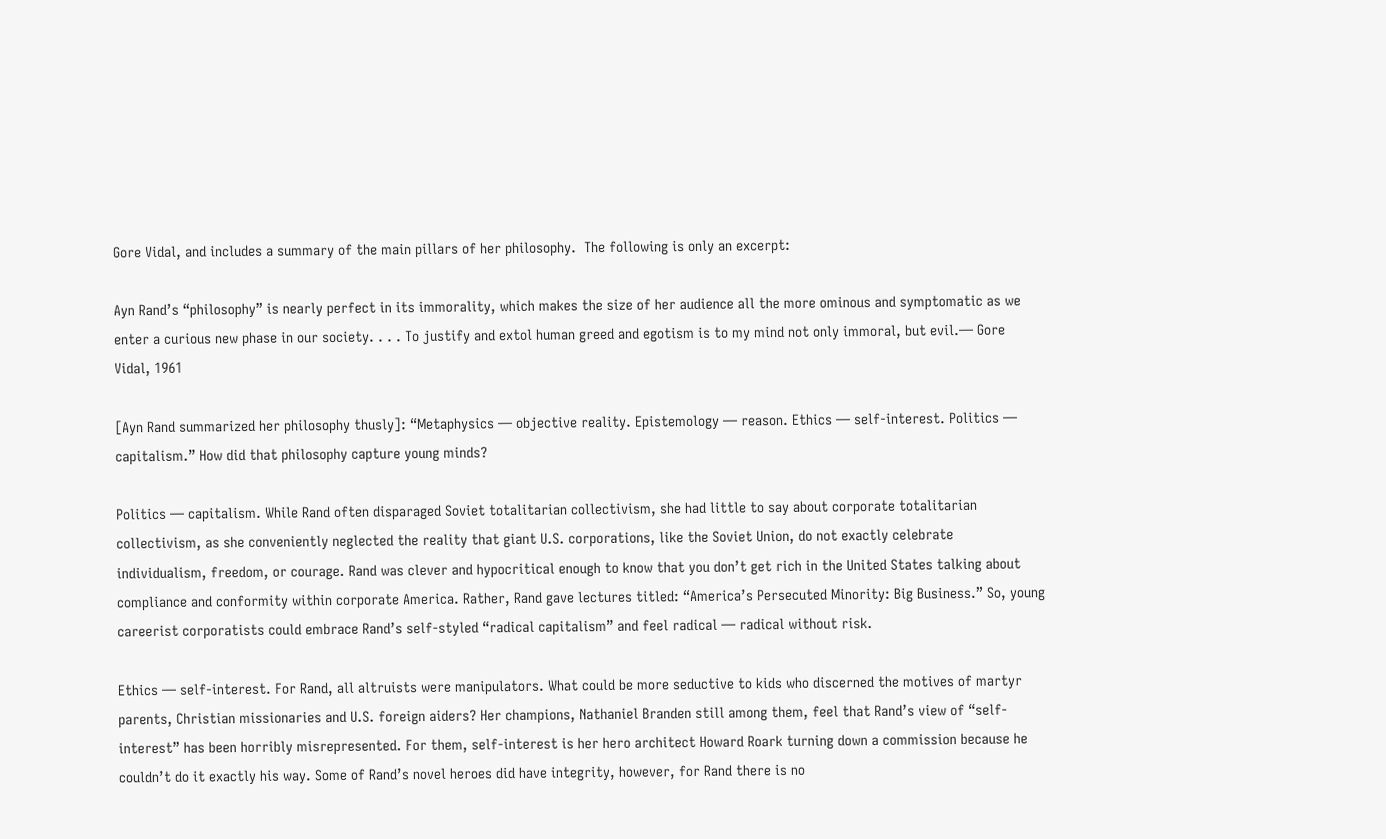Gore Vidal, and includes a summary of the main pillars of her philosophy.  The following is only an excerpt:

Ayn Rand’s “philosophy” is nearly perfect in its immorality, which makes the size of her audience all the more ominous and symptomatic as we enter a curious new phase in our society. . . . To justify and extol human greed and egotism is to my mind not only immoral, but evil.— Gore Vidal, 1961

[Ayn Rand summarized her philosophy thusly]: “Metaphysics — objective reality. Epistemology — reason. Ethics — self-interest. Politics — capitalism.” How did that philosophy capture young minds?

Politics — capitalism. While Rand often disparaged Soviet totalitarian collectivism, she had little to say about corporate totalitarian collectivism, as she conveniently neglected the reality that giant U.S. corporations, like the Soviet Union, do not exactly celebrate individualism, freedom, or courage. Rand was clever and hypocritical enough to know that you don’t get rich in the United States talking about compliance and conformity within corporate America. Rather, Rand gave lectures titled: “America’s Persecuted Minority: Big Business.” So, young careerist corporatists could embrace Rand’s self-styled “radical capitalism” and feel radical — radical without risk.

Ethics — self-interest. For Rand, all altruists were manipulators. What could be more seductive to kids who discerned the motives of martyr parents, Christian missionaries and U.S. foreign aiders? Her champions, Nathaniel Branden still among them, feel that Rand’s view of “self-interest” has been horribly misrepresented. For them, self-interest is her hero architect Howard Roark turning down a commission because he couldn’t do it exactly his way. Some of Rand’s novel heroes did have integrity, however, for Rand there is no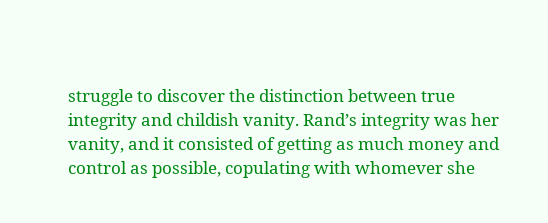struggle to discover the distinction between true integrity and childish vanity. Rand’s integrity was her vanity, and it consisted of getting as much money and control as possible, copulating with whomever she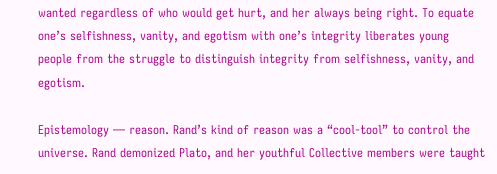wanted regardless of who would get hurt, and her always being right. To equate one’s selfishness, vanity, and egotism with one’s integrity liberates young people from the struggle to distinguish integrity from selfishness, vanity, and egotism.

Epistemology — reason. Rand’s kind of reason was a “cool-tool” to control the universe. Rand demonized Plato, and her youthful Collective members were taught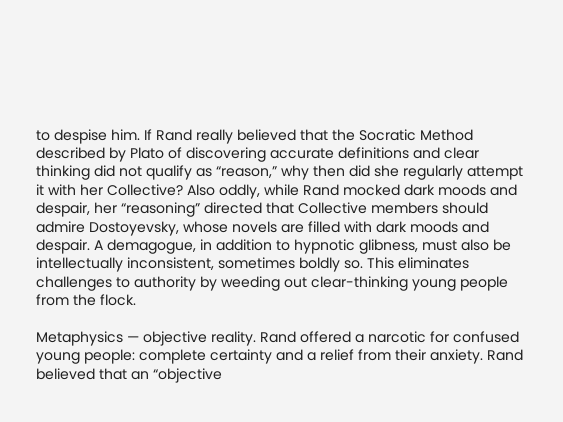to despise him. If Rand really believed that the Socratic Method described by Plato of discovering accurate definitions and clear thinking did not qualify as “reason,” why then did she regularly attempt it with her Collective? Also oddly, while Rand mocked dark moods and despair, her “reasoning” directed that Collective members should admire Dostoyevsky, whose novels are filled with dark moods and despair. A demagogue, in addition to hypnotic glibness, must also be intellectually inconsistent, sometimes boldly so. This eliminates challenges to authority by weeding out clear-thinking young people from the flock.

Metaphysics — objective reality. Rand offered a narcotic for confused young people: complete certainty and a relief from their anxiety. Rand believed that an “objective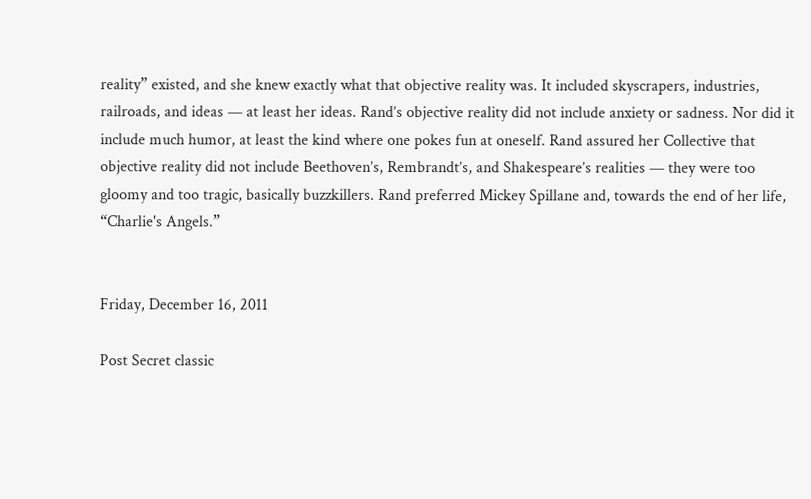reality” existed, and she knew exactly what that objective reality was. It included skyscrapers, industries, railroads, and ideas — at least her ideas. Rand’s objective reality did not include anxiety or sadness. Nor did it include much humor, at least the kind where one pokes fun at oneself. Rand assured her Collective that objective reality did not include Beethoven’s, Rembrandt’s, and Shakespeare’s realities — they were too gloomy and too tragic, basically buzzkillers. Rand preferred Mickey Spillane and, towards the end of her life, “Charlie's Angels.”


Friday, December 16, 2011

Post Secret classic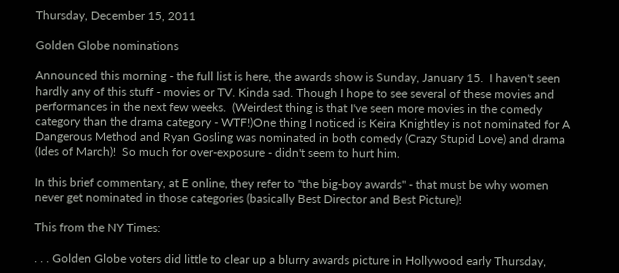Thursday, December 15, 2011

Golden Globe nominations

Announced this morning - the full list is here, the awards show is Sunday, January 15.  I haven't seen hardly any of this stuff - movies or TV. Kinda sad. Though I hope to see several of these movies and performances in the next few weeks.  (Weirdest thing is that I've seen more movies in the comedy category than the drama category - WTF!)One thing I noticed is Keira Knightley is not nominated for A Dangerous Method and Ryan Gosling was nominated in both comedy (Crazy Stupid Love) and drama (Ides of March)!  So much for over-exposure - didn't seem to hurt him.

In this brief commentary, at E online, they refer to "the big-boy awards" - that must be why women never get nominated in those categories (basically Best Director and Best Picture)!

This from the NY Times:

. . . Golden Globe voters did little to clear up a blurry awards picture in Hollywood early Thursday,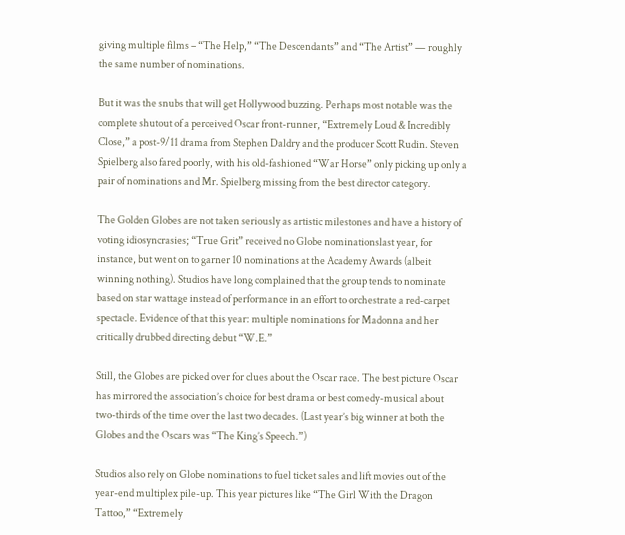giving multiple films – “The Help,” “The Descendants” and “The Artist” — roughly the same number of nominations.

But it was the snubs that will get Hollywood buzzing. Perhaps most notable was the complete shutout of a perceived Oscar front-runner, “Extremely Loud & Incredibly Close,” a post-9/11 drama from Stephen Daldry and the producer Scott Rudin. Steven Spielberg also fared poorly, with his old-fashioned “War Horse” only picking up only a pair of nominations and Mr. Spielberg missing from the best director category.

The Golden Globes are not taken seriously as artistic milestones and have a history of voting idiosyncrasies; “True Grit” received no Globe nominationslast year, for instance, but went on to garner 10 nominations at the Academy Awards (albeit winning nothing). Studios have long complained that the group tends to nominate based on star wattage instead of performance in an effort to orchestrate a red-carpet spectacle. Evidence of that this year: multiple nominations for Madonna and her critically drubbed directing debut “W.E.”

Still, the Globes are picked over for clues about the Oscar race. The best picture Oscar has mirrored the association’s choice for best drama or best comedy-musical about two-thirds of the time over the last two decades. (Last year’s big winner at both the Globes and the Oscars was “The King’s Speech.”)

Studios also rely on Globe nominations to fuel ticket sales and lift movies out of the year-end multiplex pile-up. This year pictures like “The Girl With the Dragon Tattoo,” “Extremely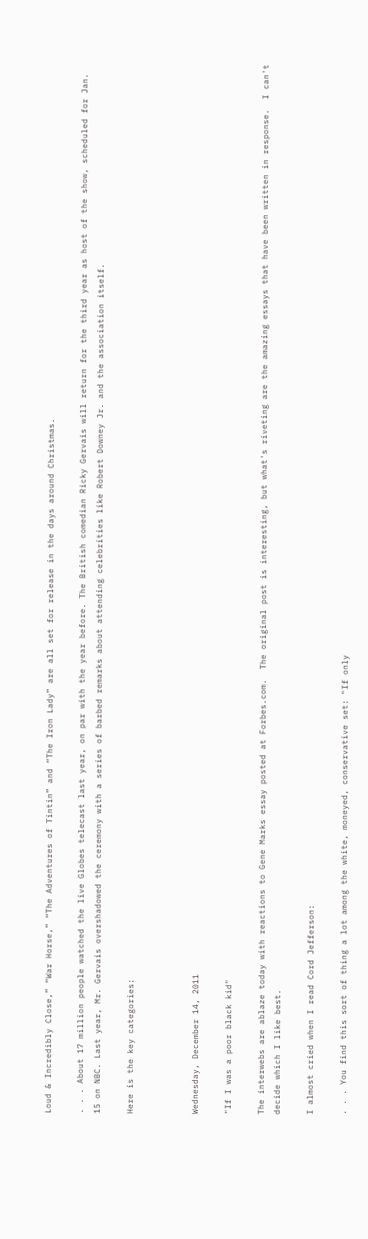Loud & Incredibly Close,” “War Horse,” “The Adventures of Tintin” and “The Iron Lady” are all set for release in the days around Christmas.

. . . About 17 million people watched the live Globes telecast last year, on par with the year before. The British comedian Ricky Gervais will return for the third year as host of the show, scheduled for Jan. 15 on NBC. Last year, Mr. Gervais overshadowed the ceremony with a series of barbed remarks about attending celebrities like Robert Downey Jr. and the association itself.

Here is the key categories:



Wednesday, December 14, 2011

"If I was a poor black kid"

The interwebs are ablaze today with reactions to Gene Marks essay posted at Forbes.com.  The original post is interesting, but what's riveting are the amazing essays that have been written in response.  I can't decide which I like best.

I almost cried when I read Cord Jefferson:

. . . You find this sort of thing a lot among the white, moneyed, conservative set: "If only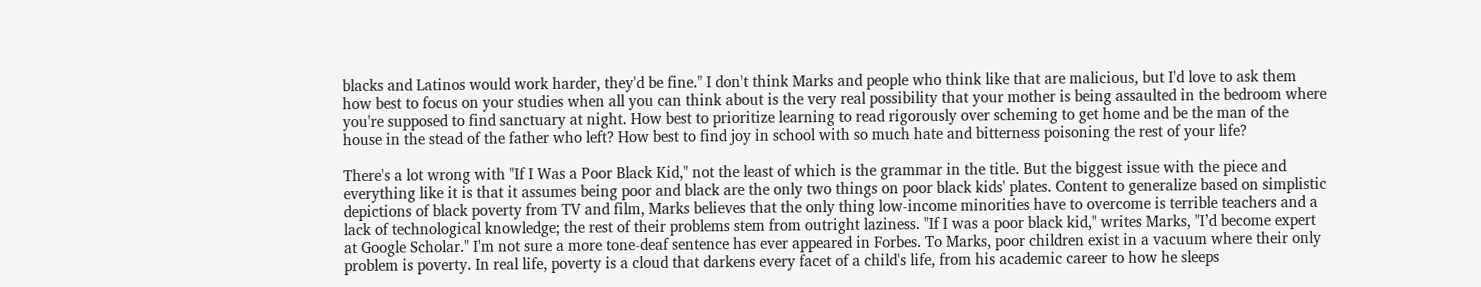blacks and Latinos would work harder, they'd be fine." I don't think Marks and people who think like that are malicious, but I'd love to ask them how best to focus on your studies when all you can think about is the very real possibility that your mother is being assaulted in the bedroom where you're supposed to find sanctuary at night. How best to prioritize learning to read rigorously over scheming to get home and be the man of the house in the stead of the father who left? How best to find joy in school with so much hate and bitterness poisoning the rest of your life?

There's a lot wrong with "If I Was a Poor Black Kid," not the least of which is the grammar in the title. But the biggest issue with the piece and everything like it is that it assumes being poor and black are the only two things on poor black kids' plates. Content to generalize based on simplistic depictions of black poverty from TV and film, Marks believes that the only thing low-income minorities have to overcome is terrible teachers and a lack of technological knowledge; the rest of their problems stem from outright laziness. "If I was a poor black kid," writes Marks, "I’d become expert at Google Scholar." I'm not sure a more tone-deaf sentence has ever appeared in Forbes. To Marks, poor children exist in a vacuum where their only problem is poverty. In real life, poverty is a cloud that darkens every facet of a child's life, from his academic career to how he sleeps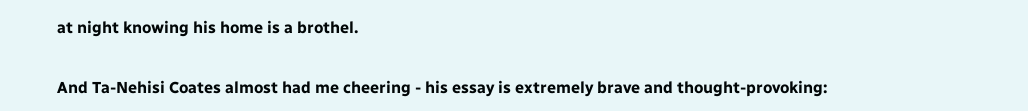at night knowing his home is a brothel.

And Ta-Nehisi Coates almost had me cheering - his essay is extremely brave and thought-provoking: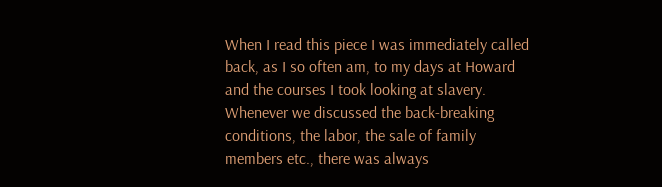When I read this piece I was immediately called back, as I so often am, to my days at Howard and the courses I took looking at slavery. Whenever we discussed the back-breaking conditions, the labor, the sale of family members etc., there was always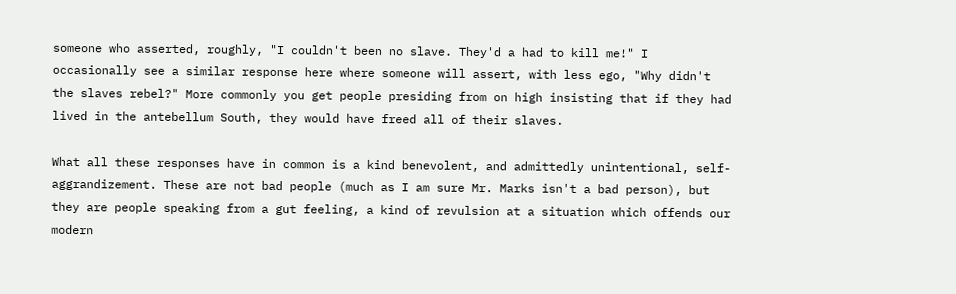someone who asserted, roughly, "I couldn't been no slave. They'd a had to kill me!" I occasionally see a similar response here where someone will assert, with less ego, "Why didn't the slaves rebel?" More commonly you get people presiding from on high insisting that if they had lived in the antebellum South, they would have freed all of their slaves.

What all these responses have in common is a kind benevolent, and admittedly unintentional, self-aggrandizement. These are not bad people (much as I am sure Mr. Marks isn't a bad person), but they are people speaking from a gut feeling, a kind of revulsion at a situation which offends our modern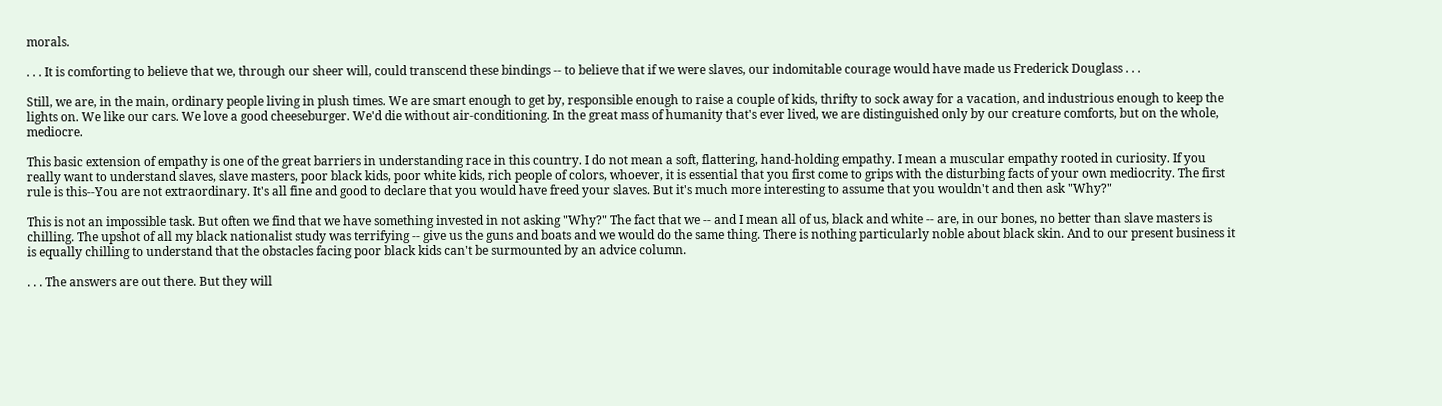morals.

. . . It is comforting to believe that we, through our sheer will, could transcend these bindings -- to believe that if we were slaves, our indomitable courage would have made us Frederick Douglass . . .

Still, we are, in the main, ordinary people living in plush times. We are smart enough to get by, responsible enough to raise a couple of kids, thrifty to sock away for a vacation, and industrious enough to keep the lights on. We like our cars. We love a good cheeseburger. We'd die without air-conditioning. In the great mass of humanity that's ever lived, we are distinguished only by our creature comforts, but on the whole, mediocre.

This basic extension of empathy is one of the great barriers in understanding race in this country. I do not mean a soft, flattering, hand-holding empathy. I mean a muscular empathy rooted in curiosity. If you really want to understand slaves, slave masters, poor black kids, poor white kids, rich people of colors, whoever, it is essential that you first come to grips with the disturbing facts of your own mediocrity. The first rule is this--You are not extraordinary. It's all fine and good to declare that you would have freed your slaves. But it's much more interesting to assume that you wouldn't and then ask "Why?"

This is not an impossible task. But often we find that we have something invested in not asking "Why?" The fact that we -- and I mean all of us, black and white -- are, in our bones, no better than slave masters is chilling. The upshot of all my black nationalist study was terrifying -- give us the guns and boats and we would do the same thing. There is nothing particularly noble about black skin. And to our present business it is equally chilling to understand that the obstacles facing poor black kids can't be surmounted by an advice column.

. . . The answers are out there. But they will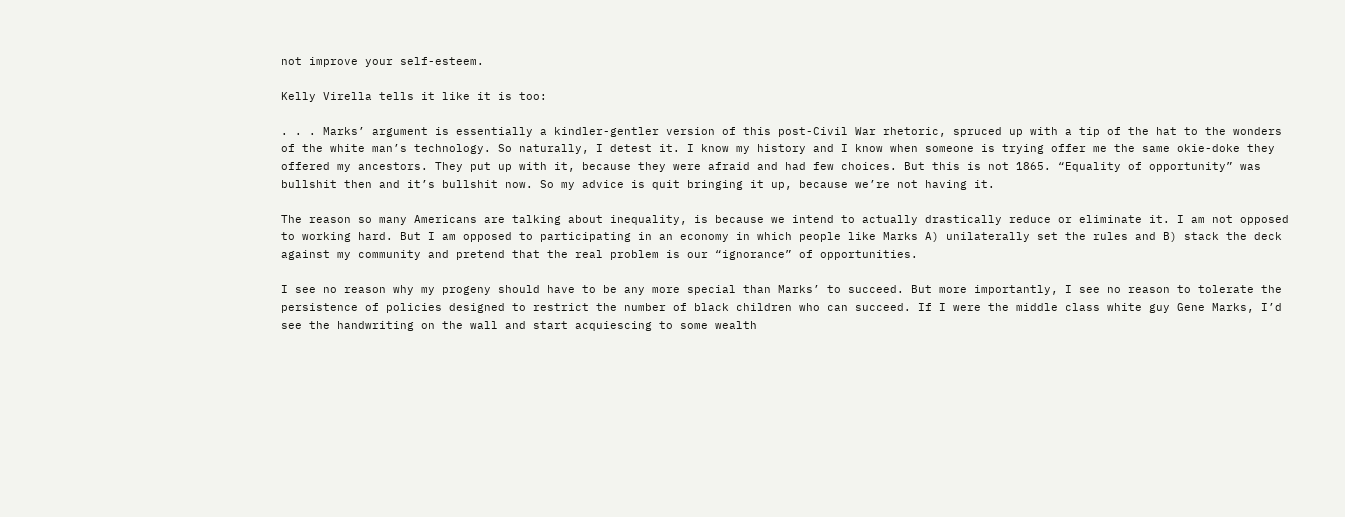not improve your self-esteem.

Kelly Virella tells it like it is too:

. . . Marks’ argument is essentially a kindler-gentler version of this post-Civil War rhetoric, spruced up with a tip of the hat to the wonders of the white man’s technology. So naturally, I detest it. I know my history and I know when someone is trying offer me the same okie-doke they offered my ancestors. They put up with it, because they were afraid and had few choices. But this is not 1865. “Equality of opportunity” was bullshit then and it’s bullshit now. So my advice is quit bringing it up, because we’re not having it.

The reason so many Americans are talking about inequality, is because we intend to actually drastically reduce or eliminate it. I am not opposed to working hard. But I am opposed to participating in an economy in which people like Marks A) unilaterally set the rules and B) stack the deck against my community and pretend that the real problem is our “ignorance” of opportunities.

I see no reason why my progeny should have to be any more special than Marks’ to succeed. But more importantly, I see no reason to tolerate the persistence of policies designed to restrict the number of black children who can succeed. If I were the middle class white guy Gene Marks, I’d see the handwriting on the wall and start acquiescing to some wealth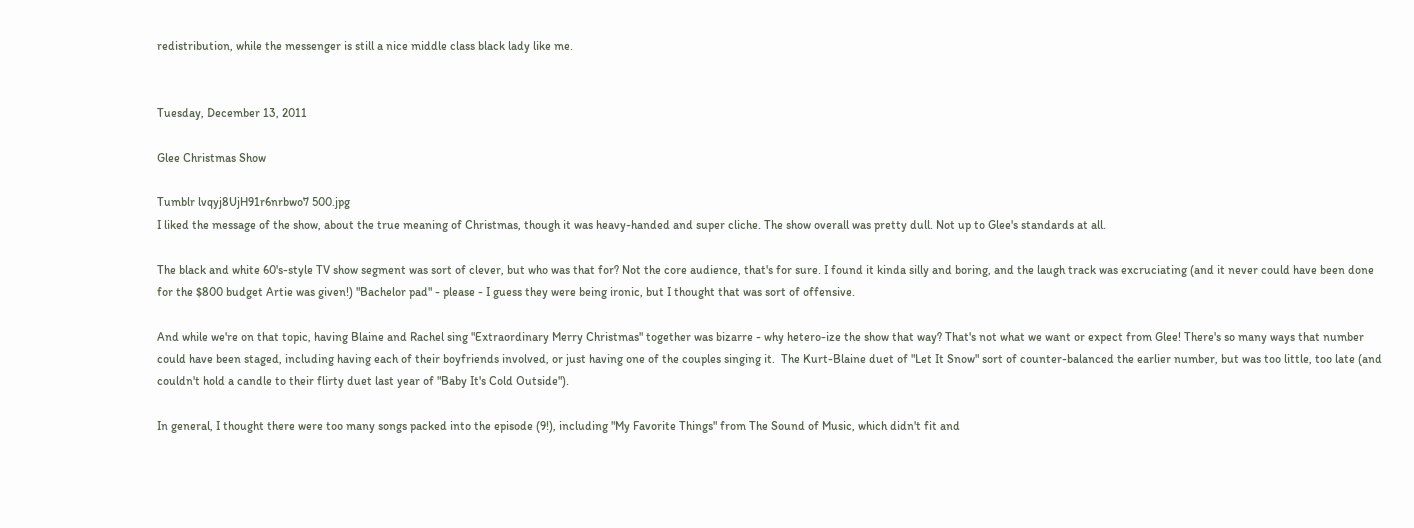redistribution, while the messenger is still a nice middle class black lady like me.


Tuesday, December 13, 2011

Glee Christmas Show

Tumblr lvqyj8UjH91r6nrbwo7 500.jpg
I liked the message of the show, about the true meaning of Christmas, though it was heavy-handed and super cliche. The show overall was pretty dull. Not up to Glee's standards at all.

The black and white 60's-style TV show segment was sort of clever, but who was that for? Not the core audience, that's for sure. I found it kinda silly and boring, and the laugh track was excruciating (and it never could have been done for the $800 budget Artie was given!) "Bachelor pad" - please - I guess they were being ironic, but I thought that was sort of offensive.

And while we're on that topic, having Blaine and Rachel sing "Extraordinary Merry Christmas" together was bizarre - why hetero-ize the show that way? That's not what we want or expect from Glee! There's so many ways that number could have been staged, including having each of their boyfriends involved, or just having one of the couples singing it.  The Kurt-Blaine duet of "Let It Snow" sort of counter-balanced the earlier number, but was too little, too late (and couldn't hold a candle to their flirty duet last year of "Baby It's Cold Outside").

In general, I thought there were too many songs packed into the episode (9!), including "My Favorite Things" from The Sound of Music, which didn't fit and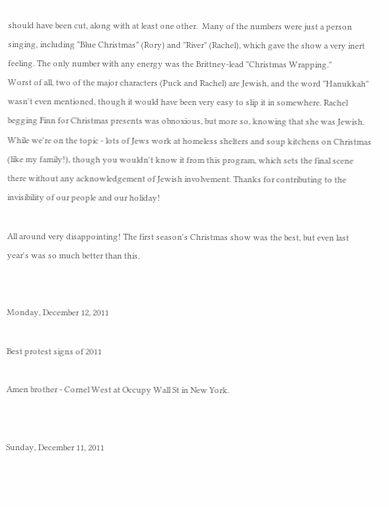should have been cut, along with at least one other.  Many of the numbers were just a person singing, including "Blue Christmas" (Rory) and "River" (Rachel), which gave the show a very inert feeling. The only number with any energy was the Brittney-lead "Christmas Wrapping."
Worst of all, two of the major characters (Puck and Rachel) are Jewish, and the word "Hanukkah" wasn't even mentioned, though it would have been very easy to slip it in somewhere. Rachel begging Finn for Christmas presents was obnoxious, but more so, knowing that she was Jewish.  While we're on the topic - lots of Jews work at homeless shelters and soup kitchens on Christmas (like my family!), though you wouldn't know it from this program, which sets the final scene there without any acknowledgement of Jewish involvement. Thanks for contributing to the invisibility of our people and our holiday!

All around very disappointing! The first season's Christmas show was the best, but even last year's was so much better than this.


Monday, December 12, 2011

Best protest signs of 2011

Amen brother - Cornel West at Occupy Wall St in New York.


Sunday, December 11, 2011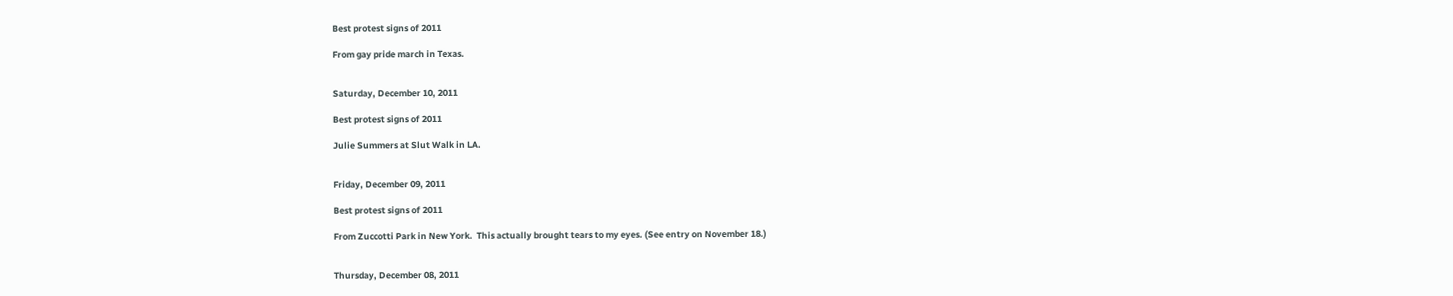Best protest signs of 2011

From gay pride march in Texas.


Saturday, December 10, 2011

Best protest signs of 2011

Julie Summers at Slut Walk in LA.


Friday, December 09, 2011

Best protest signs of 2011

From Zuccotti Park in New York.  This actually brought tears to my eyes. (See entry on November 18.)


Thursday, December 08, 2011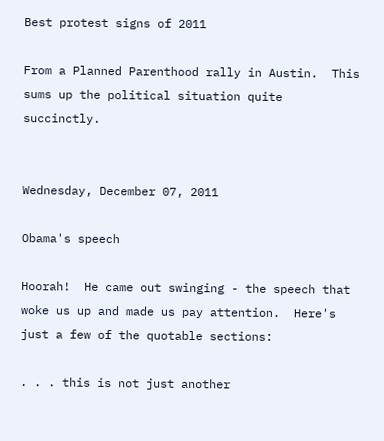Best protest signs of 2011

From a Planned Parenthood rally in Austin.  This sums up the political situation quite succinctly.


Wednesday, December 07, 2011

Obama's speech

Hoorah!  He came out swinging - the speech that woke us up and made us pay attention.  Here's just a few of the quotable sections:

. . . this is not just another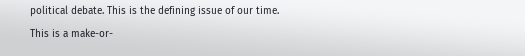political debate. This is the defining issue of our time. This is a make-or-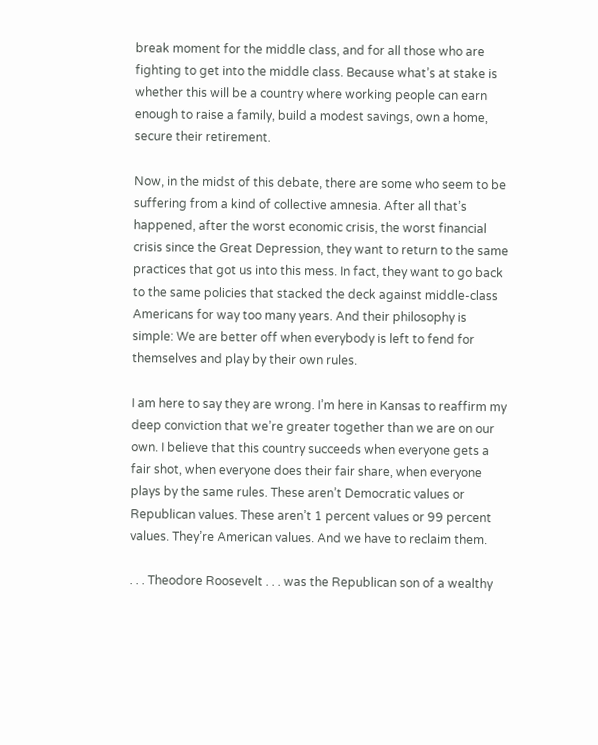break moment for the middle class, and for all those who are fighting to get into the middle class. Because what’s at stake is whether this will be a country where working people can earn enough to raise a family, build a modest savings, own a home, secure their retirement.

Now, in the midst of this debate, there are some who seem to be suffering from a kind of collective amnesia. After all that’s happened, after the worst economic crisis, the worst financial crisis since the Great Depression, they want to return to the same practices that got us into this mess. In fact, they want to go back to the same policies that stacked the deck against middle-class Americans for way too many years. And their philosophy is simple: We are better off when everybody is left to fend for themselves and play by their own rules.

I am here to say they are wrong. I’m here in Kansas to reaffirm my deep conviction that we’re greater together than we are on our own. I believe that this country succeeds when everyone gets a fair shot, when everyone does their fair share, when everyone plays by the same rules. These aren’t Democratic values or Republican values. These aren’t 1 percent values or 99 percent values. They’re American values. And we have to reclaim them.

. . . Theodore Roosevelt . . . was the Republican son of a wealthy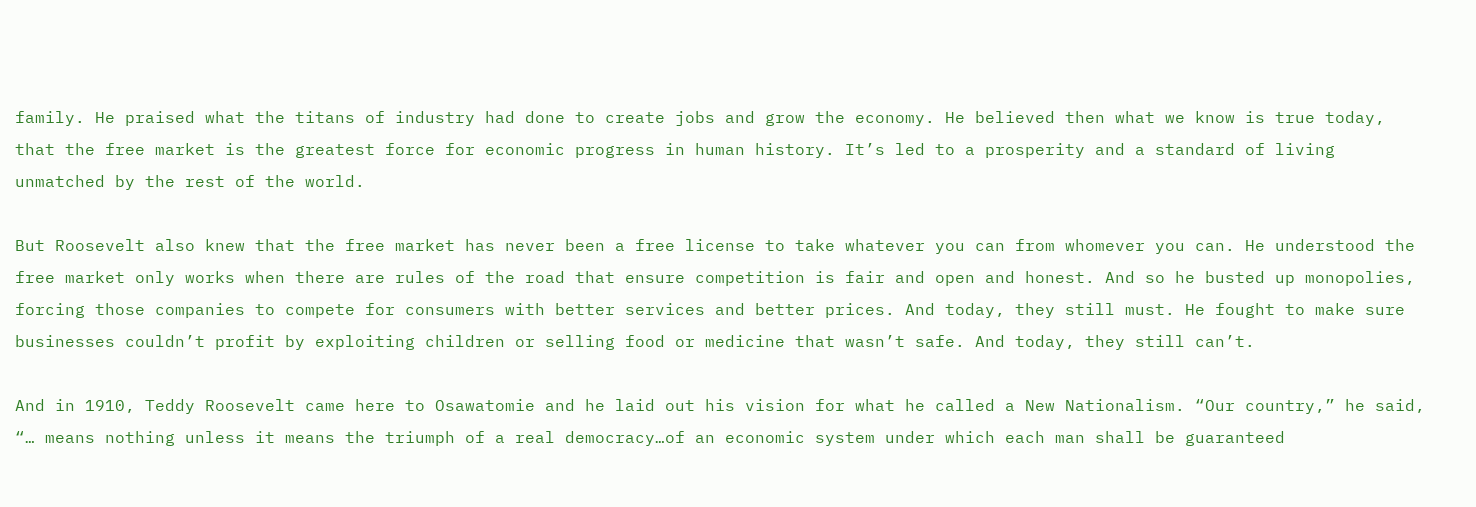family. He praised what the titans of industry had done to create jobs and grow the economy. He believed then what we know is true today, that the free market is the greatest force for economic progress in human history. It’s led to a prosperity and a standard of living unmatched by the rest of the world.

But Roosevelt also knew that the free market has never been a free license to take whatever you can from whomever you can. He understood the free market only works when there are rules of the road that ensure competition is fair and open and honest. And so he busted up monopolies, forcing those companies to compete for consumers with better services and better prices. And today, they still must. He fought to make sure businesses couldn’t profit by exploiting children or selling food or medicine that wasn’t safe. And today, they still can’t.

And in 1910, Teddy Roosevelt came here to Osawatomie and he laid out his vision for what he called a New Nationalism. “Our country,” he said, “… means nothing unless it means the triumph of a real democracy…of an economic system under which each man shall be guaranteed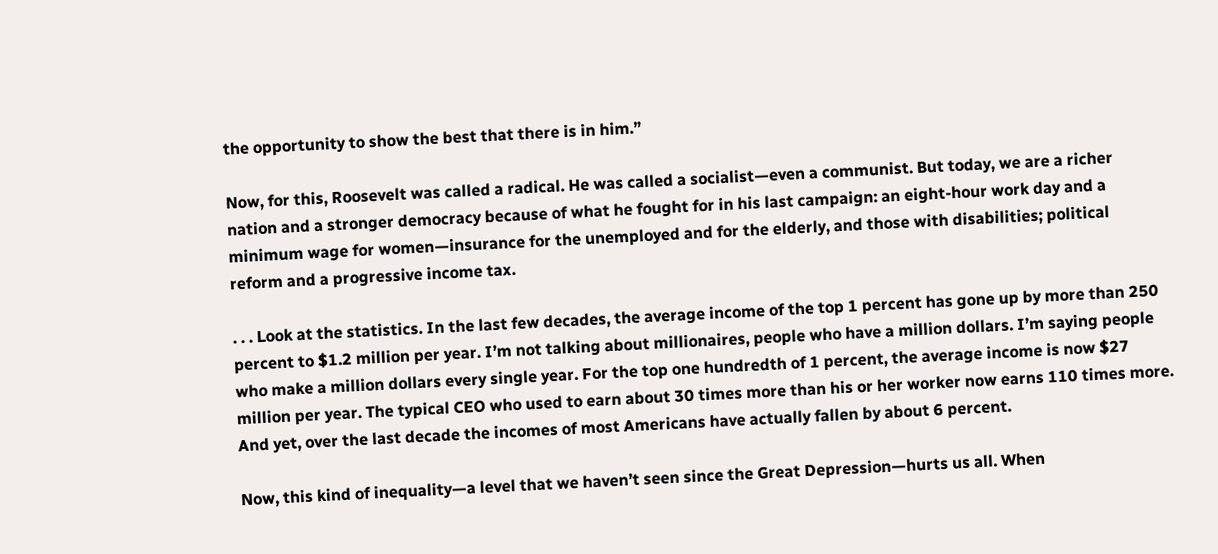the opportunity to show the best that there is in him.”

Now, for this, Roosevelt was called a radical. He was called a socialist—even a communist. But today, we are a richer nation and a stronger democracy because of what he fought for in his last campaign: an eight-hour work day and a minimum wage for women—insurance for the unemployed and for the elderly, and those with disabilities; political reform and a progressive income tax.

. . . Look at the statistics. In the last few decades, the average income of the top 1 percent has gone up by more than 250 percent to $1.2 million per year. I’m not talking about millionaires, people who have a million dollars. I’m saying people who make a million dollars every single year. For the top one hundredth of 1 percent, the average income is now $27 million per year. The typical CEO who used to earn about 30 times more than his or her worker now earns 110 times more. And yet, over the last decade the incomes of most Americans have actually fallen by about 6 percent.

Now, this kind of inequality—a level that we haven’t seen since the Great Depression—hurts us all. When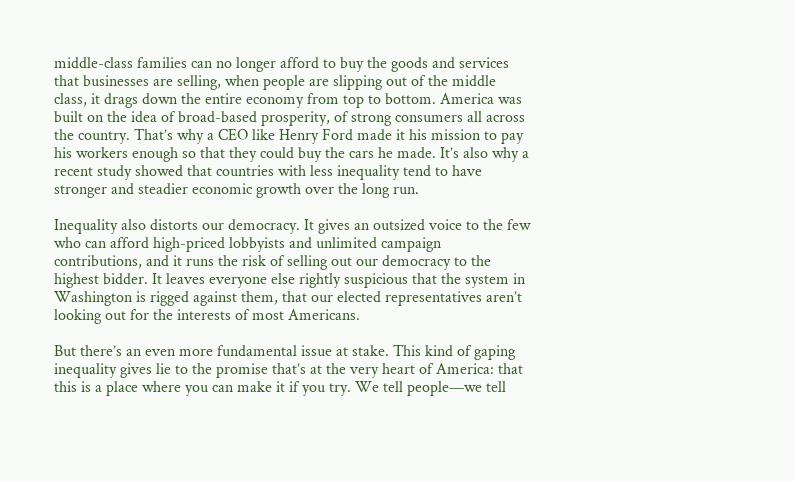middle-class families can no longer afford to buy the goods and services that businesses are selling, when people are slipping out of the middle class, it drags down the entire economy from top to bottom. America was built on the idea of broad-based prosperity, of strong consumers all across the country. That’s why a CEO like Henry Ford made it his mission to pay his workers enough so that they could buy the cars he made. It’s also why a recent study showed that countries with less inequality tend to have stronger and steadier economic growth over the long run.

Inequality also distorts our democracy. It gives an outsized voice to the few who can afford high-priced lobbyists and unlimited campaign contributions, and it runs the risk of selling out our democracy to the highest bidder. It leaves everyone else rightly suspicious that the system in Washington is rigged against them, that our elected representatives aren’t looking out for the interests of most Americans.

But there’s an even more fundamental issue at stake. This kind of gaping inequality gives lie to the promise that’s at the very heart of America: that this is a place where you can make it if you try. We tell people—we tell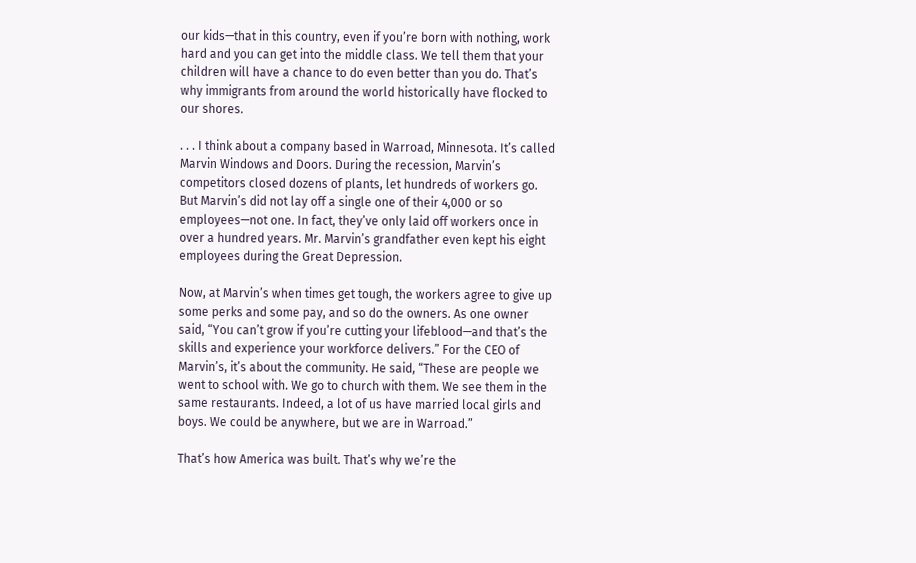our kids—that in this country, even if you’re born with nothing, work hard and you can get into the middle class. We tell them that your children will have a chance to do even better than you do. That’s why immigrants from around the world historically have flocked to our shores.

. . . I think about a company based in Warroad, Minnesota. It’s called Marvin Windows and Doors. During the recession, Marvin’s competitors closed dozens of plants, let hundreds of workers go. But Marvin’s did not lay off a single one of their 4,000 or so employees—not one. In fact, they’ve only laid off workers once in over a hundred years. Mr. Marvin’s grandfather even kept his eight employees during the Great Depression.

Now, at Marvin’s when times get tough, the workers agree to give up some perks and some pay, and so do the owners. As one owner said, “You can’t grow if you’re cutting your lifeblood—and that’s the skills and experience your workforce delivers.” For the CEO of Marvin’s, it’s about the community. He said, “These are people we went to school with. We go to church with them. We see them in the same restaurants. Indeed, a lot of us have married local girls and boys. We could be anywhere, but we are in Warroad.”

That’s how America was built. That’s why we’re the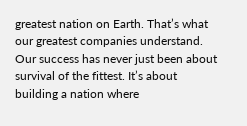greatest nation on Earth. That’s what our greatest companies understand. Our success has never just been about survival of the fittest. It’s about building a nation where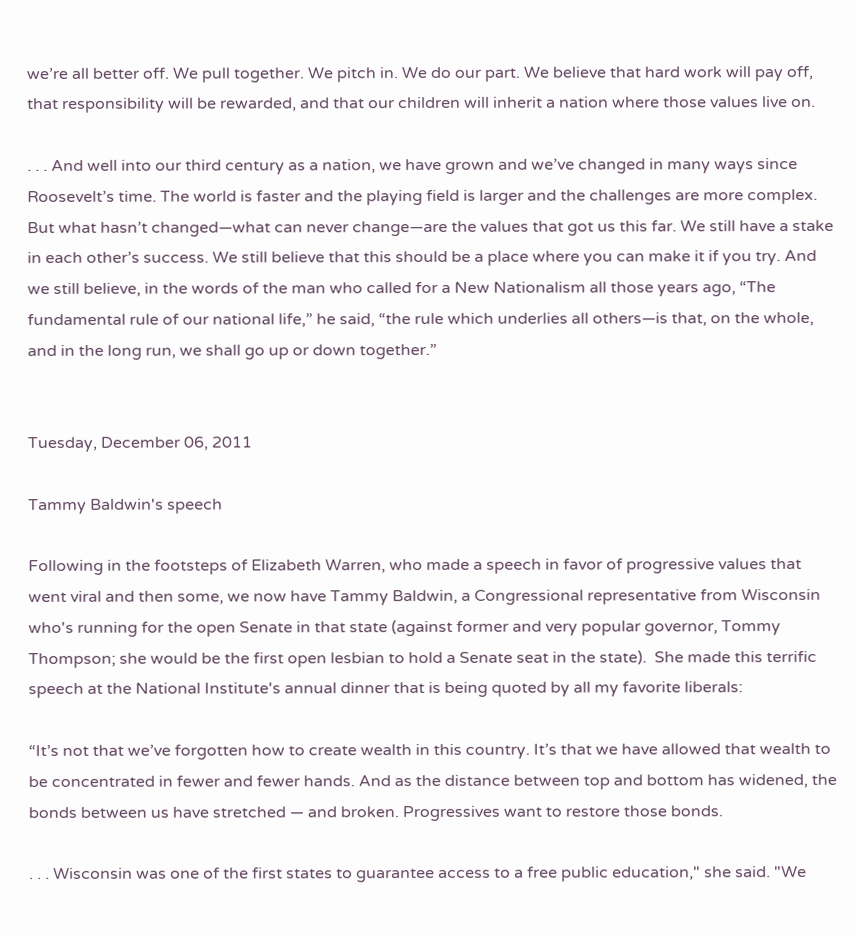we’re all better off. We pull together. We pitch in. We do our part. We believe that hard work will pay off, that responsibility will be rewarded, and that our children will inherit a nation where those values live on.

. . . And well into our third century as a nation, we have grown and we’ve changed in many ways since Roosevelt’s time. The world is faster and the playing field is larger and the challenges are more complex. But what hasn’t changed—what can never change—are the values that got us this far. We still have a stake in each other’s success. We still believe that this should be a place where you can make it if you try. And we still believe, in the words of the man who called for a New Nationalism all those years ago, “The fundamental rule of our national life,” he said, “the rule which underlies all others—is that, on the whole, and in the long run, we shall go up or down together.”


Tuesday, December 06, 2011

Tammy Baldwin's speech

Following in the footsteps of Elizabeth Warren, who made a speech in favor of progressive values that went viral and then some, we now have Tammy Baldwin, a Congressional representative from Wisconsin who's running for the open Senate in that state (against former and very popular governor, Tommy Thompson; she would be the first open lesbian to hold a Senate seat in the state).  She made this terrific speech at the National Institute's annual dinner that is being quoted by all my favorite liberals:

“It’s not that we’ve forgotten how to create wealth in this country. It’s that we have allowed that wealth to be concentrated in fewer and fewer hands. And as the distance between top and bottom has widened, the bonds between us have stretched — and broken. Progressives want to restore those bonds.

. . . Wisconsin was one of the first states to guarantee access to a free public education," she said. "We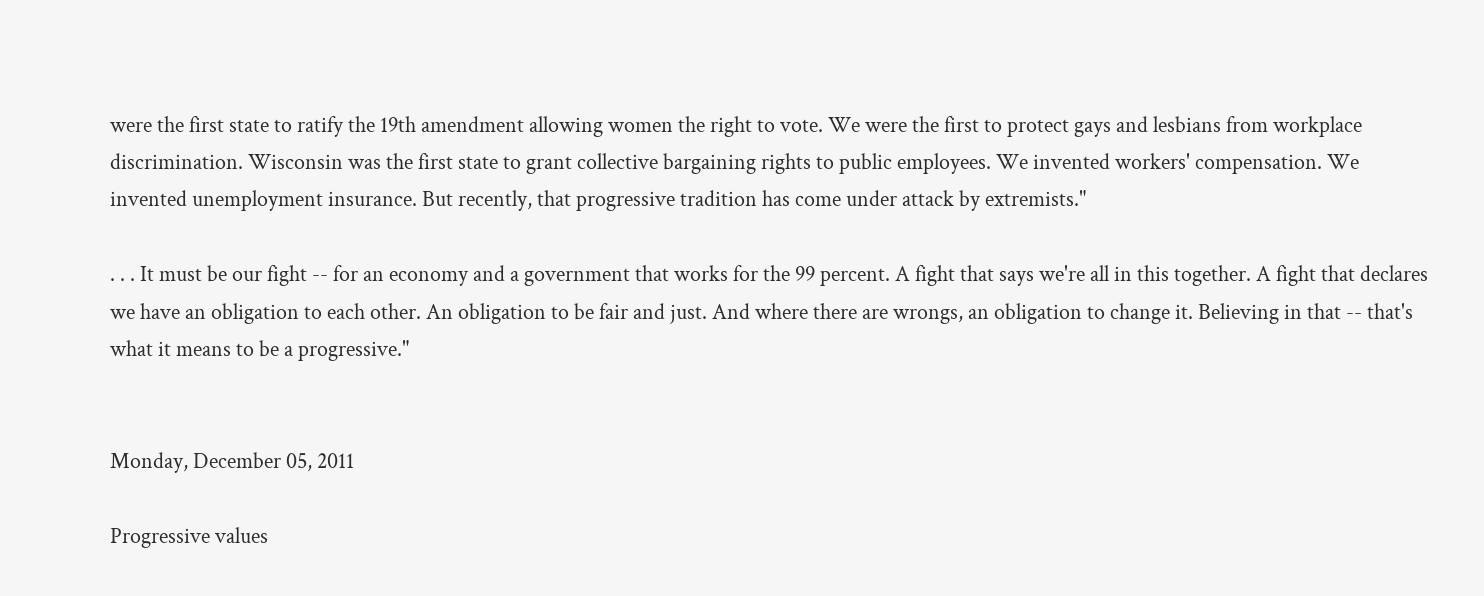were the first state to ratify the 19th amendment allowing women the right to vote. We were the first to protect gays and lesbians from workplace discrimination. Wisconsin was the first state to grant collective bargaining rights to public employees. We invented workers' compensation. We invented unemployment insurance. But recently, that progressive tradition has come under attack by extremists."

. . . It must be our fight -- for an economy and a government that works for the 99 percent. A fight that says we're all in this together. A fight that declares we have an obligation to each other. An obligation to be fair and just. And where there are wrongs, an obligation to change it. Believing in that -- that's what it means to be a progressive."


Monday, December 05, 2011

Progressive values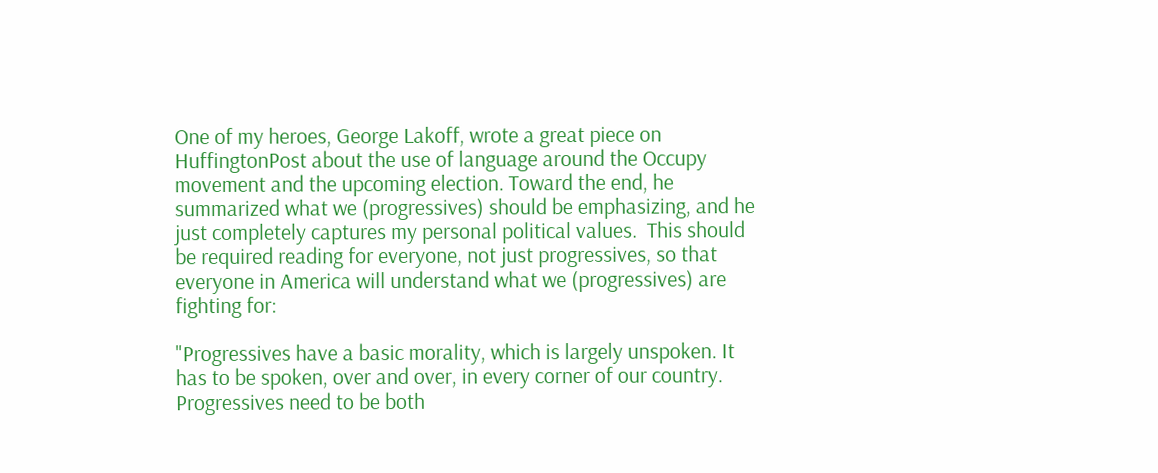One of my heroes, George Lakoff, wrote a great piece on HuffingtonPost about the use of language around the Occupy movement and the upcoming election. Toward the end, he summarized what we (progressives) should be emphasizing, and he just completely captures my personal political values.  This should be required reading for everyone, not just progressives, so that everyone in America will understand what we (progressives) are fighting for:

"Progressives have a basic morality, which is largely unspoken. It has to be spoken, over and over, in every corner of our country. Progressives need to be both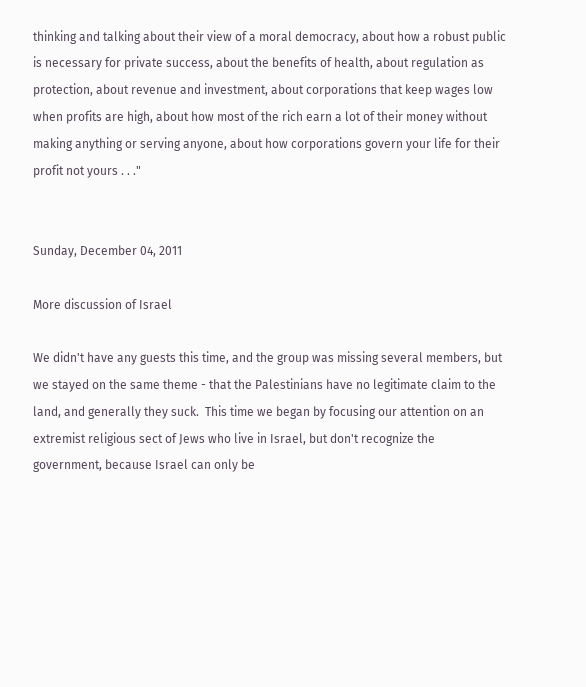thinking and talking about their view of a moral democracy, about how a robust public is necessary for private success, about the benefits of health, about regulation as protection, about revenue and investment, about corporations that keep wages low when profits are high, about how most of the rich earn a lot of their money without making anything or serving anyone, about how corporations govern your life for their profit not yours . . ."


Sunday, December 04, 2011

More discussion of Israel

We didn't have any guests this time, and the group was missing several members, but we stayed on the same theme - that the Palestinians have no legitimate claim to the land, and generally they suck.  This time we began by focusing our attention on an extremist religious sect of Jews who live in Israel, but don't recognize the government, because Israel can only be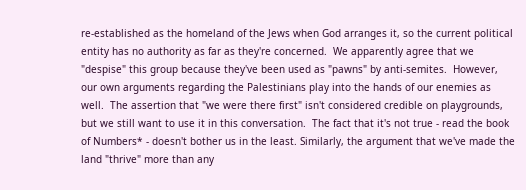re-established as the homeland of the Jews when God arranges it, so the current political entity has no authority as far as they're concerned.  We apparently agree that we "despise" this group because they've been used as "pawns" by anti-semites.  However, our own arguments regarding the Palestinians play into the hands of our enemies as well.  The assertion that "we were there first" isn't considered credible on playgrounds, but we still want to use it in this conversation.  The fact that it's not true - read the book of Numbers* - doesn't bother us in the least. Similarly, the argument that we've made the land "thrive" more than any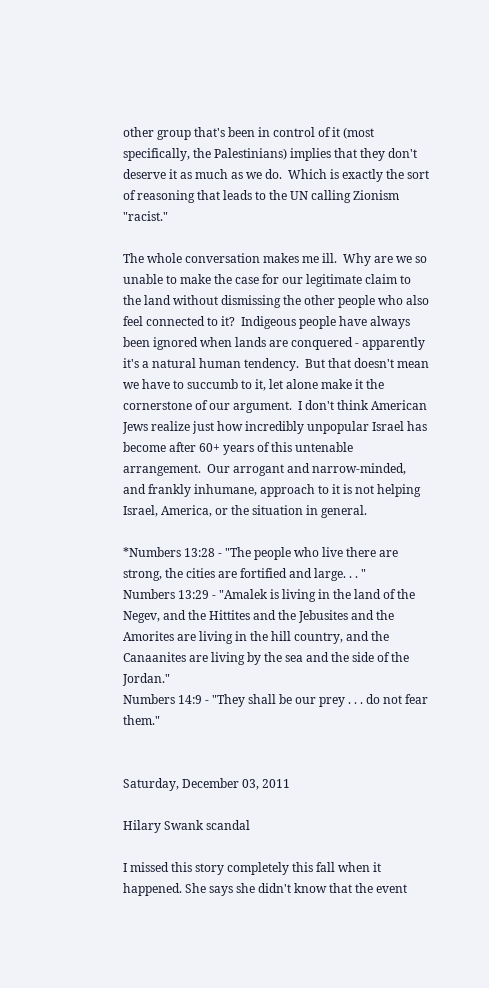other group that's been in control of it (most specifically, the Palestinians) implies that they don't deserve it as much as we do.  Which is exactly the sort of reasoning that leads to the UN calling Zionism "racist."

The whole conversation makes me ill.  Why are we so unable to make the case for our legitimate claim to the land without dismissing the other people who also feel connected to it?  Indigeous people have always been ignored when lands are conquered - apparently it's a natural human tendency.  But that doesn't mean we have to succumb to it, let alone make it the cornerstone of our argument.  I don't think American Jews realize just how incredibly unpopular Israel has become after 60+ years of this untenable arrangement.  Our arrogant and narrow-minded, and frankly inhumane, approach to it is not helping Israel, America, or the situation in general.

*Numbers 13:28 - "The people who live there are strong, the cities are fortified and large. . . "
Numbers 13:29 - "Amalek is living in the land of the Negev, and the Hittites and the Jebusites and the Amorites are living in the hill country, and the Canaanites are living by the sea and the side of the Jordan."
Numbers 14:9 - "They shall be our prey . . . do not fear them."


Saturday, December 03, 2011

Hilary Swank scandal

I missed this story completely this fall when it happened. She says she didn't know that the event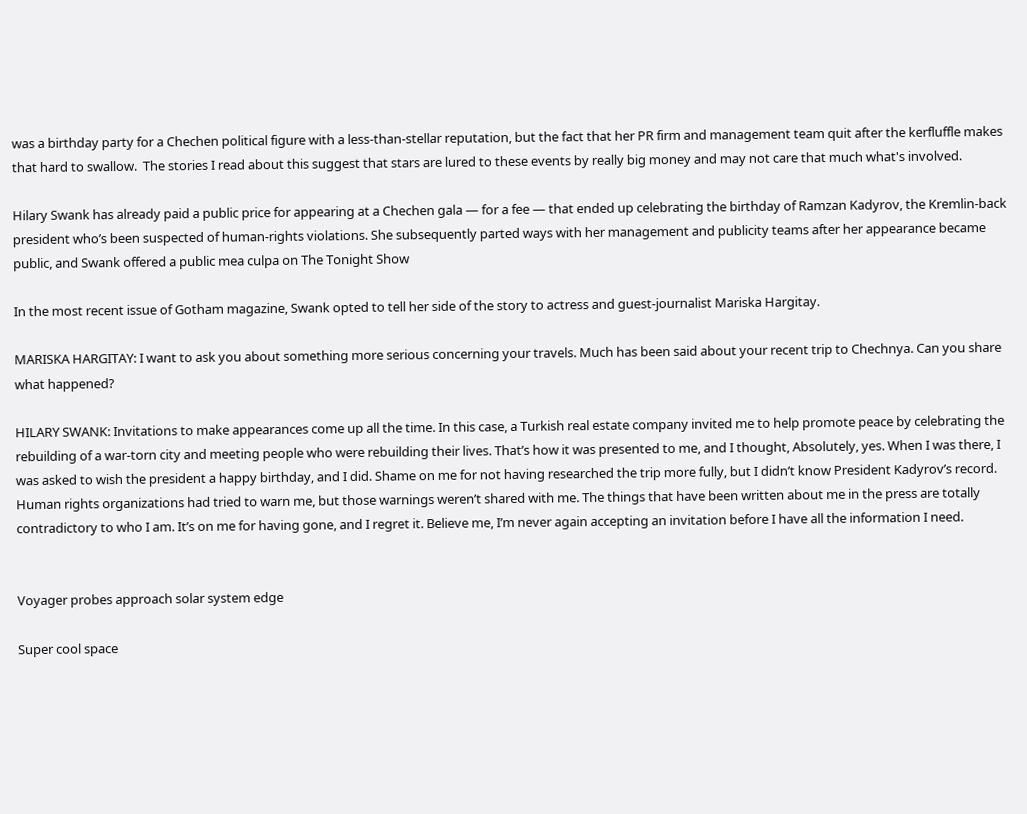was a birthday party for a Chechen political figure with a less-than-stellar reputation, but the fact that her PR firm and management team quit after the kerfluffle makes that hard to swallow.  The stories I read about this suggest that stars are lured to these events by really big money and may not care that much what's involved.

Hilary Swank has already paid a public price for appearing at a Chechen gala — for a fee — that ended up celebrating the birthday of Ramzan Kadyrov, the Kremlin-back president who’s been suspected of human-rights violations. She subsequently parted ways with her management and publicity teams after her appearance became public, and Swank offered a public mea culpa on The Tonight Show

In the most recent issue of Gotham magazine, Swank opted to tell her side of the story to actress and guest-journalist Mariska Hargitay.

MARISKA HARGITAY: I want to ask you about something more serious concerning your travels. Much has been said about your recent trip to Chechnya. Can you share what happened?

HILARY SWANK: Invitations to make appearances come up all the time. In this case, a Turkish real estate company invited me to help promote peace by celebrating the rebuilding of a war-torn city and meeting people who were rebuilding their lives. That’s how it was presented to me, and I thought, Absolutely, yes. When I was there, I was asked to wish the president a happy birthday, and I did. Shame on me for not having researched the trip more fully, but I didn’t know President Kadyrov’s record. Human rights organizations had tried to warn me, but those warnings weren’t shared with me. The things that have been written about me in the press are totally contradictory to who I am. It’s on me for having gone, and I regret it. Believe me, I’m never again accepting an invitation before I have all the information I need.


Voyager probes approach solar system edge

Super cool space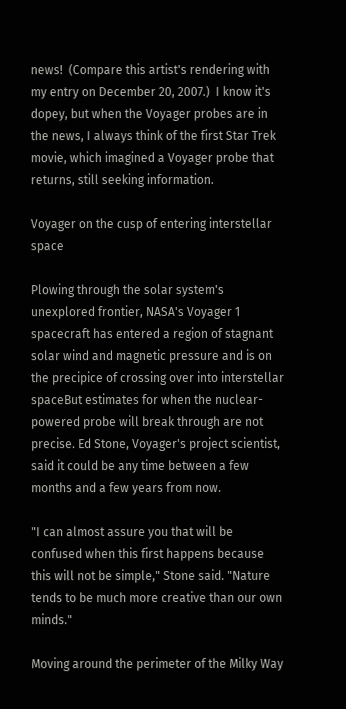news!  (Compare this artist's rendering with my entry on December 20, 2007.)  I know it's dopey, but when the Voyager probes are in the news, I always think of the first Star Trek movie, which imagined a Voyager probe that returns, still seeking information.

Voyager on the cusp of entering interstellar space

Plowing through the solar system's unexplored frontier, NASA's Voyager 1 spacecraft has entered a region of stagnant solar wind and magnetic pressure and is on the precipice of crossing over into interstellar spaceBut estimates for when the nuclear-powered probe will break through are not precise. Ed Stone, Voyager's project scientist, said it could be any time between a few months and a few years from now.

"I can almost assure you that will be confused when this first happens because this will not be simple," Stone said. "Nature tends to be much more creative than our own minds."

Moving around the perimeter of the Milky Way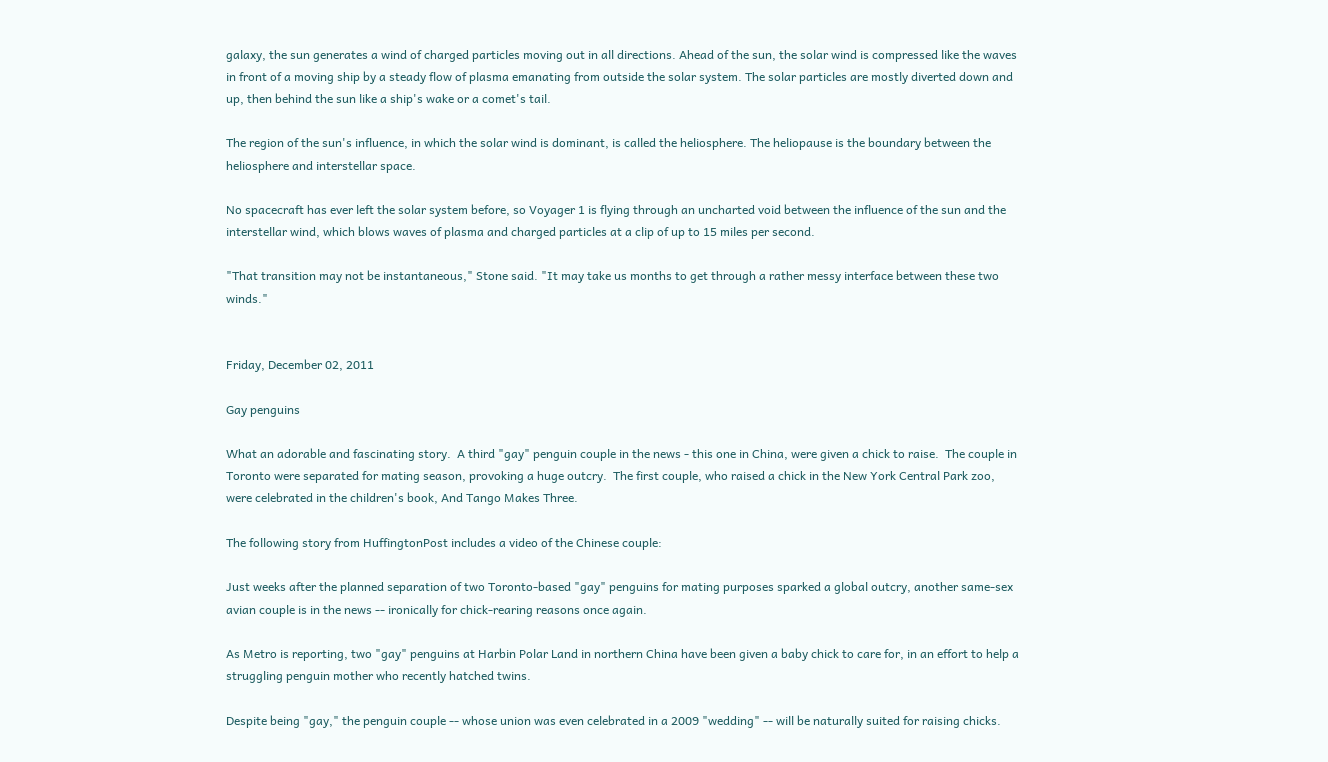galaxy, the sun generates a wind of charged particles moving out in all directions. Ahead of the sun, the solar wind is compressed like the waves in front of a moving ship by a steady flow of plasma emanating from outside the solar system. The solar particles are mostly diverted down and up, then behind the sun like a ship's wake or a comet's tail.

The region of the sun's influence, in which the solar wind is dominant, is called the heliosphere. The heliopause is the boundary between the heliosphere and interstellar space.

No spacecraft has ever left the solar system before, so Voyager 1 is flying through an uncharted void between the influence of the sun and the interstellar wind, which blows waves of plasma and charged particles at a clip of up to 15 miles per second.

"That transition may not be instantaneous," Stone said. "It may take us months to get through a rather messy interface between these two winds."


Friday, December 02, 2011

Gay penguins

What an adorable and fascinating story.  A third "gay" penguin couple in the news - this one in China, were given a chick to raise.  The couple in Toronto were separated for mating season, provoking a huge outcry.  The first couple, who raised a chick in the New York Central Park zoo, were celebrated in the children's book, And Tango Makes Three.

The following story from HuffingtonPost includes a video of the Chinese couple:

Just weeks after the planned separation of two Toronto-based "gay" penguins for mating purposes sparked a global outcry, another same-sex avian couple is in the news -- ironically for chick-rearing reasons once again.

As Metro is reporting, two "gay" penguins at Harbin Polar Land in northern China have been given a baby chick to care for, in an effort to help a struggling penguin mother who recently hatched twins.

Despite being "gay," the penguin couple -- whose union was even celebrated in a 2009 "wedding" -- will be naturally suited for raising chicks.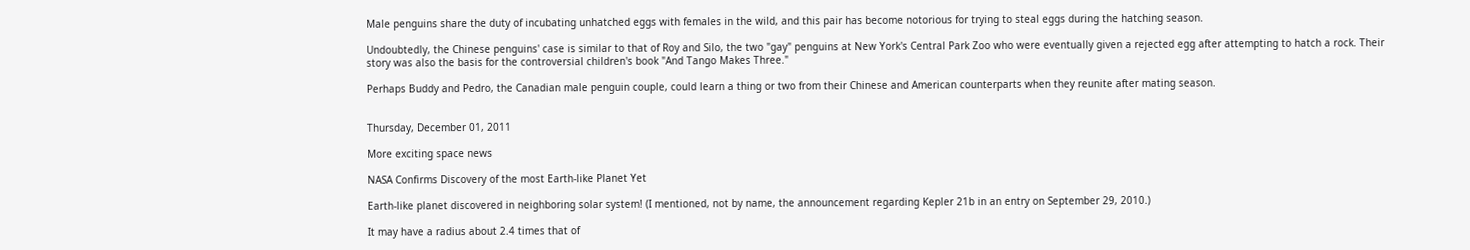Male penguins share the duty of incubating unhatched eggs with females in the wild, and this pair has become notorious for trying to steal eggs during the hatching season.

Undoubtedly, the Chinese penguins' case is similar to that of Roy and Silo, the two "gay" penguins at New York's Central Park Zoo who were eventually given a rejected egg after attempting to hatch a rock. Their story was also the basis for the controversial children's book "And Tango Makes Three."

Perhaps Buddy and Pedro, the Canadian male penguin couple, could learn a thing or two from their Chinese and American counterparts when they reunite after mating season.


Thursday, December 01, 2011

More exciting space news

NASA Confirms Discovery of the most Earth-like Planet Yet

Earth-like planet discovered in neighboring solar system! (I mentioned, not by name, the announcement regarding Kepler 21b in an entry on September 29, 2010.)

It may have a radius about 2.4 times that of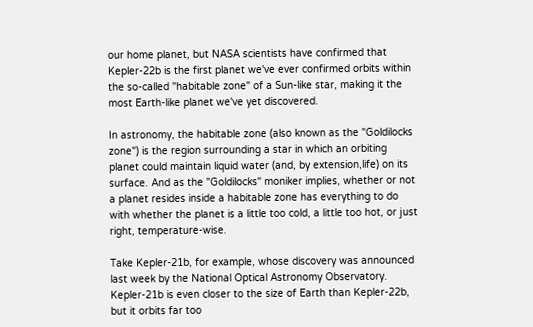our home planet, but NASA scientists have confirmed that Kepler-22b is the first planet we've ever confirmed orbits within the so-called "habitable zone" of a Sun-like star, making it the most Earth-like planet we've yet discovered.

In astronomy, the habitable zone (also known as the "Goldilocks zone") is the region surrounding a star in which an orbiting planet could maintain liquid water (and, by extension,life) on its surface. And as the "Goldilocks" moniker implies, whether or not a planet resides inside a habitable zone has everything to do with whether the planet is a little too cold, a little too hot, or just right, temperature-wise.

Take Kepler-21b, for example, whose discovery was announced last week by the National Optical Astronomy Observatory. Kepler-21b is even closer to the size of Earth than Kepler-22b, but it orbits far too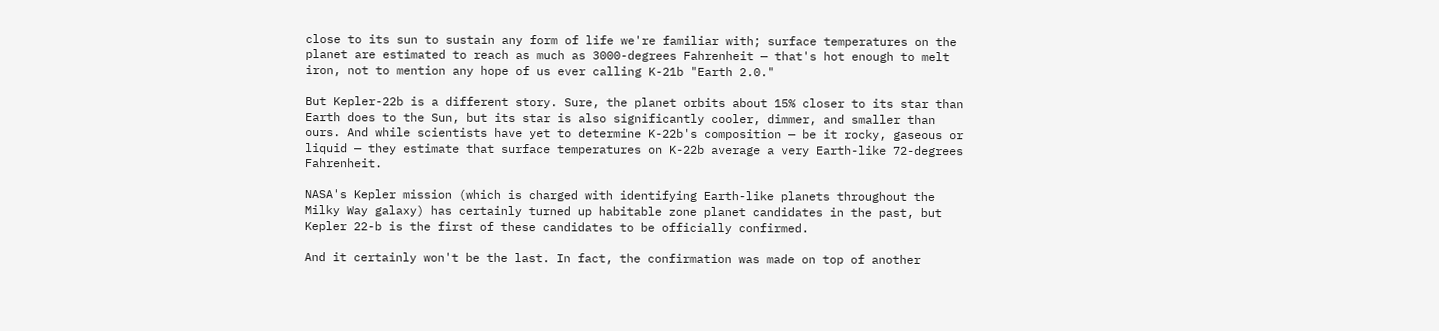close to its sun to sustain any form of life we're familiar with; surface temperatures on the planet are estimated to reach as much as 3000-degrees Fahrenheit — that's hot enough to melt iron, not to mention any hope of us ever calling K-21b "Earth 2.0."

But Kepler-22b is a different story. Sure, the planet orbits about 15% closer to its star than Earth does to the Sun, but its star is also significantly cooler, dimmer, and smaller than ours. And while scientists have yet to determine K-22b's composition — be it rocky, gaseous or liquid — they estimate that surface temperatures on K-22b average a very Earth-like 72-degrees Fahrenheit.

NASA's Kepler mission (which is charged with identifying Earth-like planets throughout the Milky Way galaxy) has certainly turned up habitable zone planet candidates in the past, but Kepler 22-b is the first of these candidates to be officially confirmed.

And it certainly won't be the last. In fact, the confirmation was made on top of another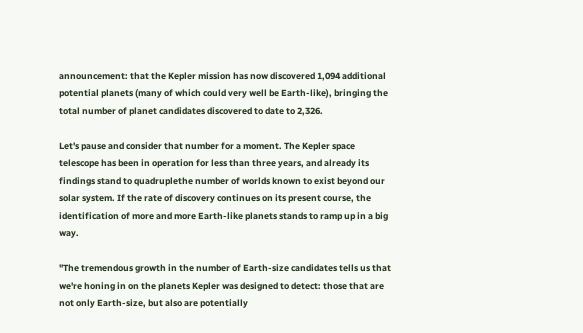announcement: that the Kepler mission has now discovered 1,094 additional potential planets (many of which could very well be Earth-like), bringing the total number of planet candidates discovered to date to 2,326.

Let's pause and consider that number for a moment. The Kepler space telescope has been in operation for less than three years, and already its findings stand to quadruplethe number of worlds known to exist beyond our solar system. If the rate of discovery continues on its present course, the identification of more and more Earth-like planets stands to ramp up in a big way.

"The tremendous growth in the number of Earth-size candidates tells us that we're honing in on the planets Kepler was designed to detect: those that are not only Earth-size, but also are potentially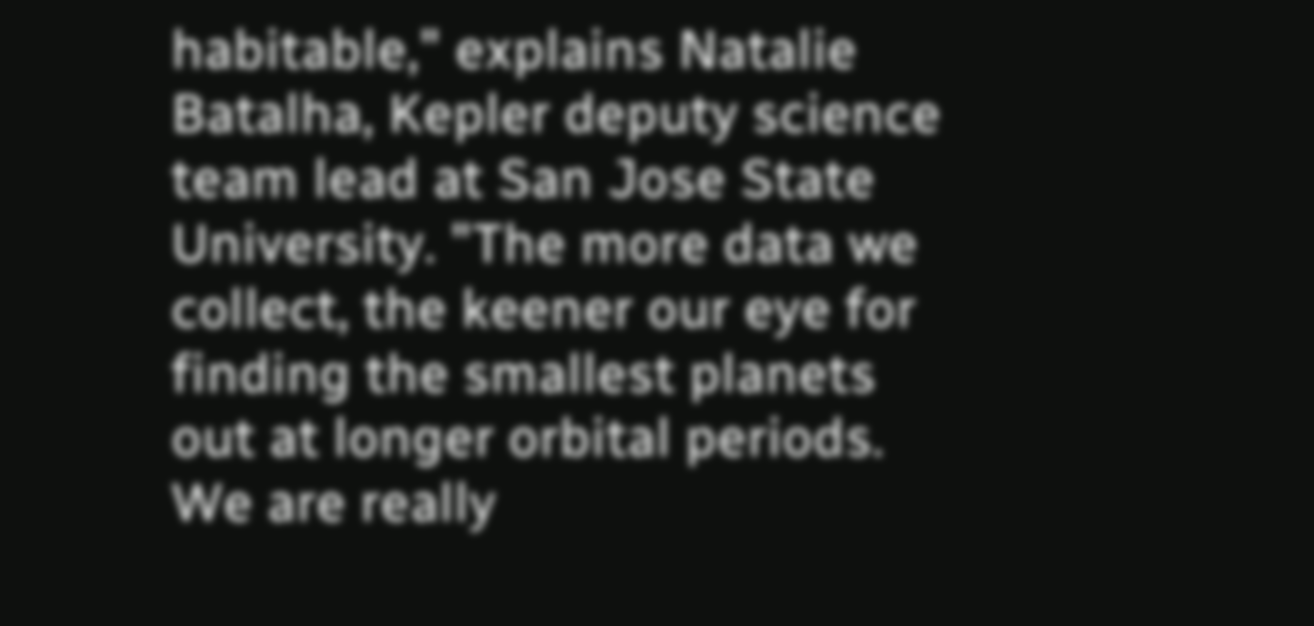habitable," explains Natalie Batalha, Kepler deputy science team lead at San Jose State University. "The more data we collect, the keener our eye for finding the smallest planets out at longer orbital periods. We are really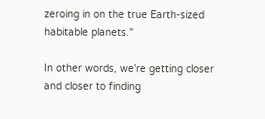zeroing in on the true Earth-sized habitable planets."

In other words, we're getting closer and closer to finding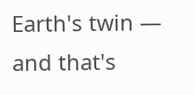Earth's twin — and that's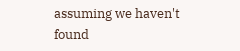assuming we haven't found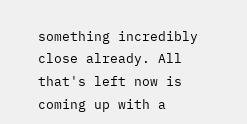something incredibly close already. All that's left now is coming up with a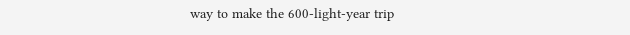way to make the 600-light-year trip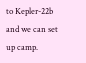to Kepler-22b and we can set up camp.